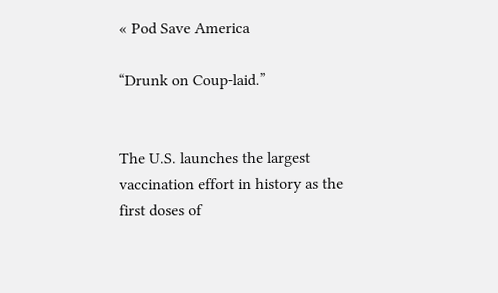« Pod Save America

“Drunk on Coup-laid.”


The U.S. launches the largest vaccination effort in history as the first doses of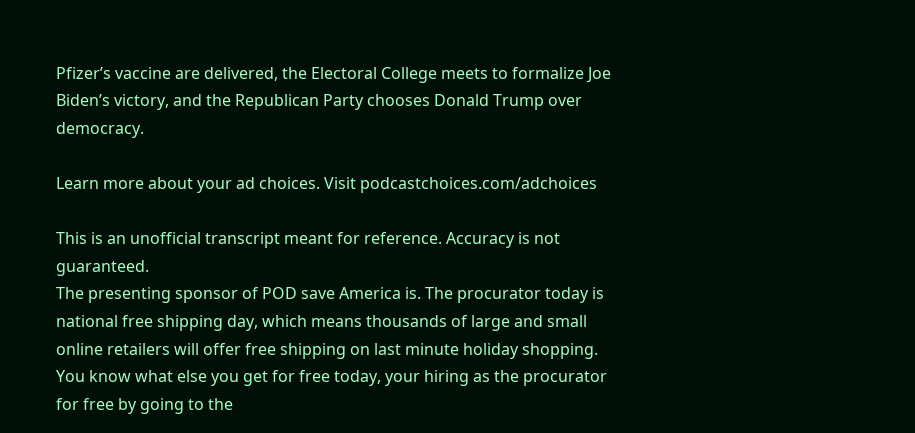Pfizer’s vaccine are delivered, the Electoral College meets to formalize Joe Biden’s victory, and the Republican Party chooses Donald Trump over democracy.

Learn more about your ad choices. Visit podcastchoices.com/adchoices

This is an unofficial transcript meant for reference. Accuracy is not guaranteed.
The presenting sponsor of POD save America is. The procurator today is national free shipping day, which means thousands of large and small online retailers will offer free shipping on last minute holiday shopping. You know what else you get for free today, your hiring as the procurator for free by going to the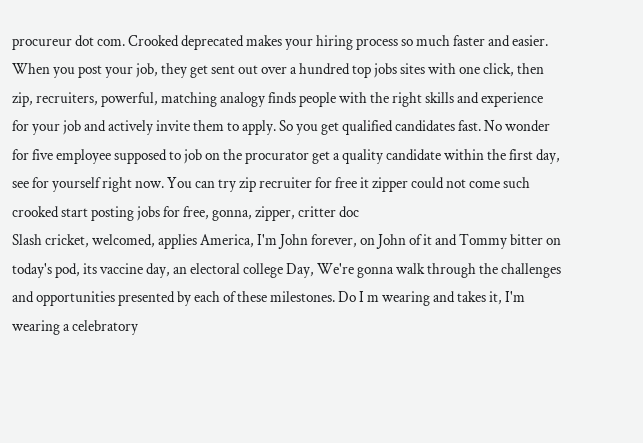procureur dot com. Crooked deprecated makes your hiring process so much faster and easier. When you post your job, they get sent out over a hundred top jobs sites with one click, then zip, recruiters, powerful, matching analogy finds people with the right skills and experience for your job and actively invite them to apply. So you get qualified candidates fast. No wonder for five employee supposed to job on the procurator get a quality candidate within the first day, see for yourself right now. You can try zip recruiter for free it zipper could not come such crooked start posting jobs for free, gonna, zipper, critter doc
Slash cricket, welcomed, applies America, I'm John forever, on John of it and Tommy bitter on today's pod, its vaccine day, an electoral college Day, We're gonna walk through the challenges and opportunities presented by each of these milestones. Do I m wearing and takes it, I'm wearing a celebratory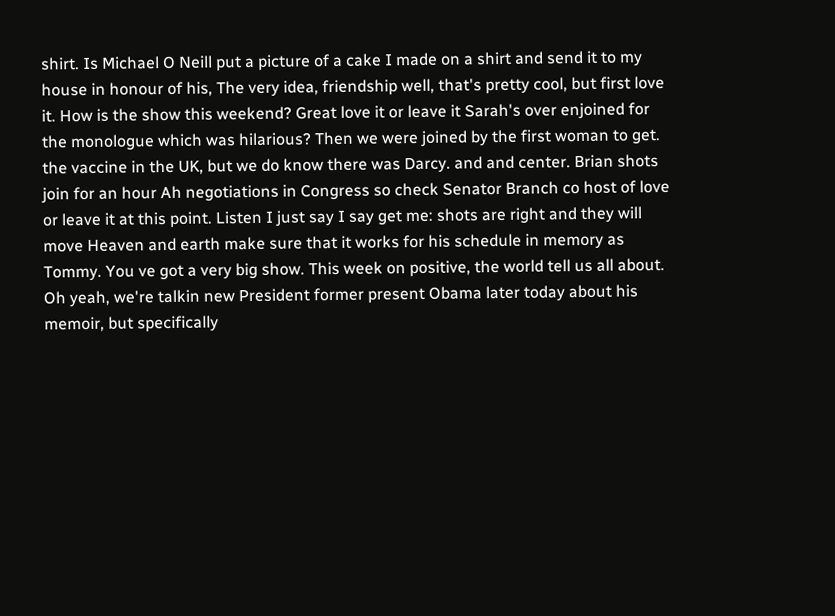shirt. Is Michael O Neill put a picture of a cake I made on a shirt and send it to my house in honour of his, The very idea, friendship well, that's pretty cool, but first love it. How is the show this weekend? Great love it or leave it Sarah's over enjoined for the monologue which was hilarious? Then we were joined by the first woman to get.
the vaccine in the UK, but we do know there was Darcy. and and center. Brian shots join for an hour Ah negotiations in Congress so check Senator Branch co host of love or leave it at this point. Listen I just say I say get me: shots are right and they will move Heaven and earth make sure that it works for his schedule in memory as Tommy. You ve got a very big show. This week on positive, the world tell us all about. Oh yeah, we're talkin new President former present Obama later today about his memoir, but specifically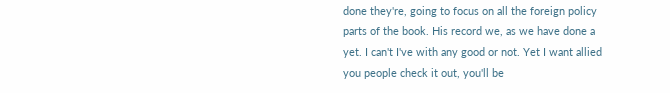done they're, going to focus on all the foreign policy parts of the book. His record we, as we have done a yet. I can't I've with any good or not. Yet I want allied you people check it out, you'll be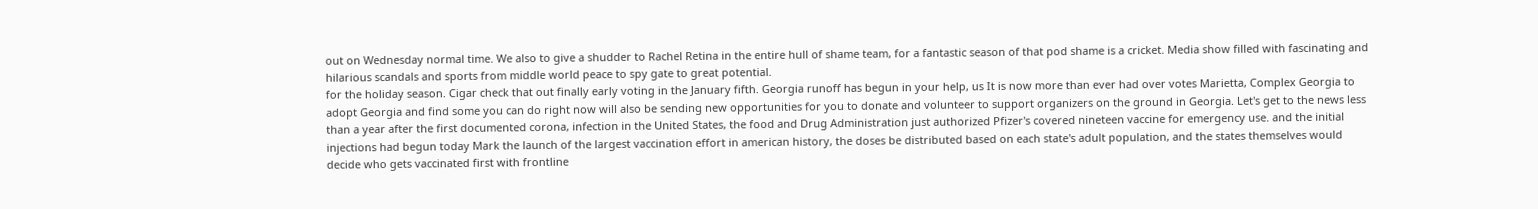out on Wednesday normal time. We also to give a shudder to Rachel Retina in the entire hull of shame team, for a fantastic season of that pod shame is a cricket. Media show filled with fascinating and hilarious scandals and sports from middle world peace to spy gate to great potential.
for the holiday season. Cigar check that out finally early voting in the January fifth. Georgia runoff has begun in your help, us It is now more than ever had over votes Marietta, Complex Georgia to adopt Georgia and find some you can do right now will also be sending new opportunities for you to donate and volunteer to support organizers on the ground in Georgia. Let's get to the news less than a year after the first documented corona, infection in the United States, the food and Drug Administration just authorized Pfizer's covered nineteen vaccine for emergency use. and the initial injections had begun today Mark the launch of the largest vaccination effort in american history, the doses be distributed based on each state's adult population, and the states themselves would decide who gets vaccinated first with frontline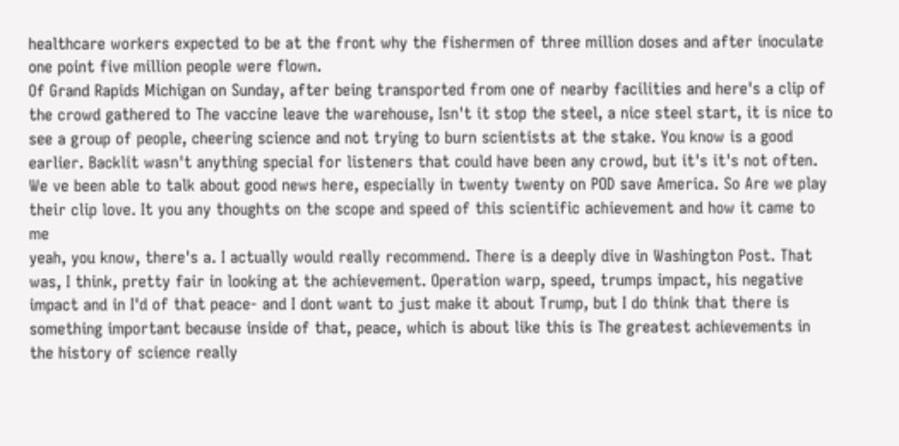healthcare workers expected to be at the front why the fishermen of three million doses and after inoculate one point five million people were flown.
Of Grand Rapids Michigan on Sunday, after being transported from one of nearby facilities and here's a clip of the crowd gathered to The vaccine leave the warehouse, Isn't it stop the steel, a nice steel start, it is nice to see a group of people, cheering science and not trying to burn scientists at the stake. You know is a good earlier. Backlit wasn't anything special for listeners that could have been any crowd, but it's it's not often. We ve been able to talk about good news here, especially in twenty twenty on POD save America. So Are we play their clip love. It you any thoughts on the scope and speed of this scientific achievement and how it came to me
yeah, you know, there's a. I actually would really recommend. There is a deeply dive in Washington Post. That was, I think, pretty fair in looking at the achievement. Operation warp, speed, trumps impact, his negative impact and in I'd of that peace- and I dont want to just make it about Trump, but I do think that there is something important because inside of that, peace, which is about like this is The greatest achievements in the history of science really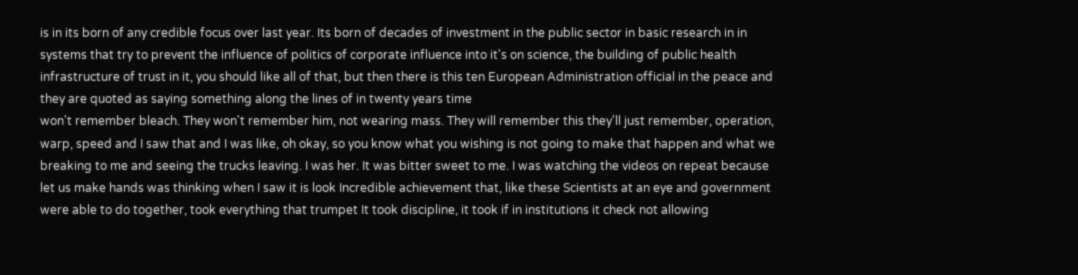is in its born of any credible focus over last year. Its born of decades of investment in the public sector in basic research in in systems that try to prevent the influence of politics of corporate influence into it's on science, the building of public health infrastructure of trust in it, you should like all of that, but then there is this ten European Administration official in the peace and they are quoted as saying something along the lines of in twenty years time
won't remember bleach. They won't remember him, not wearing mass. They will remember this they'll just remember, operation, warp, speed and I saw that and I was like, oh okay, so you know what you wishing is not going to make that happen and what we breaking to me and seeing the trucks leaving. I was her. It was bitter sweet to me. I was watching the videos on repeat because let us make hands was thinking when I saw it is look Incredible achievement that, like these Scientists at an eye and government were able to do together, took everything that trumpet It took discipline, it took if in institutions it check not allowing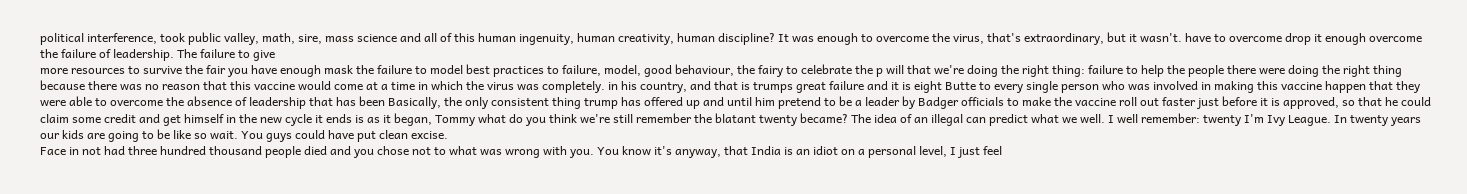political interference, took public valley, math, sire, mass science and all of this human ingenuity, human creativity, human discipline? It was enough to overcome the virus, that's extraordinary, but it wasn't. have to overcome drop it enough overcome the failure of leadership. The failure to give
more resources to survive the fair you have enough mask the failure to model best practices to failure, model, good behaviour, the fairy to celebrate the p will that we're doing the right thing: failure to help the people there were doing the right thing because there was no reason that this vaccine would come at a time in which the virus was completely. in his country, and that is trumps great failure and it is eight Butte to every single person who was involved in making this vaccine happen that they were able to overcome the absence of leadership that has been Basically, the only consistent thing trump has offered up and until him pretend to be a leader by Badger officials to make the vaccine roll out faster just before it is approved, so that he could claim some credit and get himself in the new cycle it ends is as it began, Tommy what do you think we're still remember the blatant twenty became? The idea of an illegal can predict what we well. I well remember: twenty I'm Ivy League. In twenty years our kids are going to be like so wait. You guys could have put clean excise.
Face in not had three hundred thousand people died and you chose not to what was wrong with you. You know it's anyway, that India is an idiot on a personal level, I just feel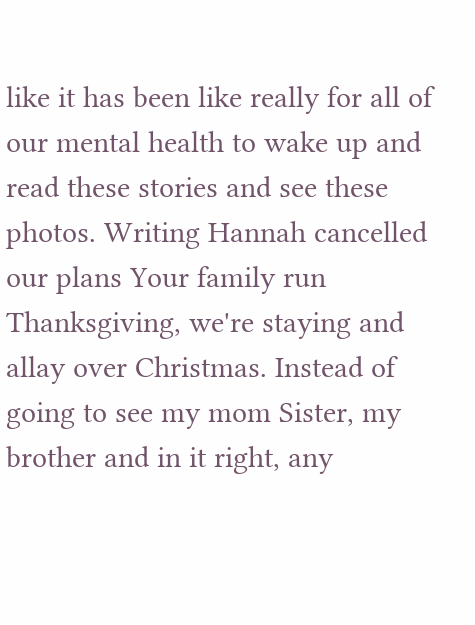like it has been like really for all of our mental health to wake up and read these stories and see these photos. Writing Hannah cancelled our plans Your family run Thanksgiving, we're staying and allay over Christmas. Instead of going to see my mom Sister, my brother and in it right, any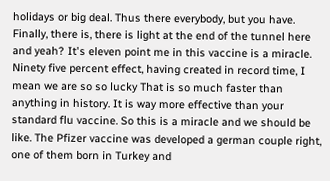holidays or big deal. Thus there everybody, but you have. Finally, there is, there is light at the end of the tunnel here and yeah? It's eleven point me in this vaccine is a miracle. Ninety five percent effect, having created in record time, I mean we are so so lucky That is so much faster than anything in history. It is way more effective than your standard flu vaccine. So this is a miracle and we should be like. The Pfizer vaccine was developed a german couple right, one of them born in Turkey and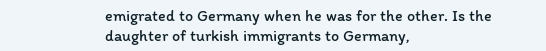emigrated to Germany when he was for the other. Is the daughter of turkish immigrants to Germany,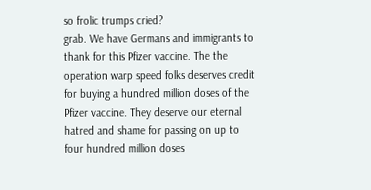so frolic trumps cried?
grab. We have Germans and immigrants to thank for this Pfizer vaccine. The the operation warp speed folks deserves credit for buying a hundred million doses of the Pfizer vaccine. They deserve our eternal hatred and shame for passing on up to four hundred million doses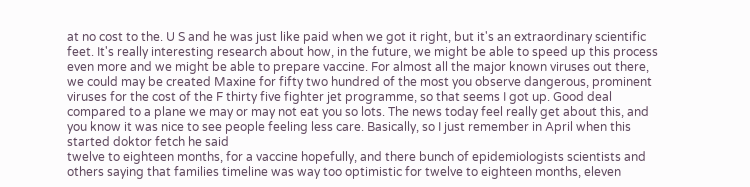at no cost to the. U S and he was just like paid when we got it right, but it's an extraordinary scientific feet. It's really interesting research about how, in the future, we might be able to speed up this process even more and we might be able to prepare vaccine. For almost all the major known viruses out there, we could may be created Maxine for fifty two hundred of the most you observe dangerous, prominent viruses for the cost of the F thirty five fighter jet programme, so that seems I got up. Good deal compared to a plane we may or may not eat you so lots. The news today feel really get about this, and you know it was nice to see people feeling less care. Basically, so I just remember in April when this started doktor fetch he said
twelve to eighteen months, for a vaccine hopefully, and there bunch of epidemiologists scientists and others saying that families timeline was way too optimistic for twelve to eighteen months, eleven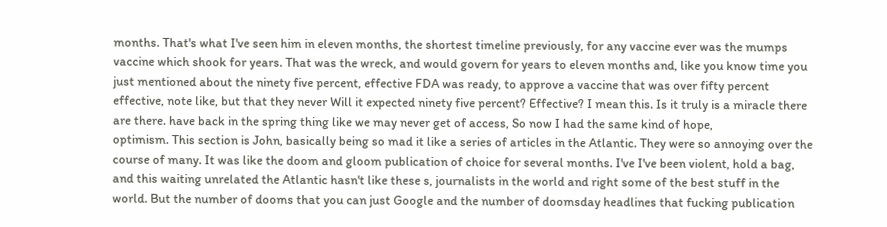months. That's what I've seen him in eleven months, the shortest timeline previously, for any vaccine ever was the mumps vaccine which shook for years. That was the wreck, and would govern for years to eleven months and, like you know time you just mentioned about the ninety five percent, effective FDA was ready, to approve a vaccine that was over fifty percent effective, note like, but that they never Will it expected ninety five percent? Effective? I mean this. Is it truly is a miracle there are there. have back in the spring thing like we may never get of access, So now I had the same kind of hope,
optimism. This section is John, basically being so mad it like a series of articles in the Atlantic. They were so annoying over the course of many. It was like the doom and gloom publication of choice for several months. I've I've been violent, hold a bag, and this waiting unrelated the Atlantic hasn't like these s, journalists in the world and right some of the best stuff in the world. But the number of dooms that you can just Google and the number of doomsday headlines that fucking publication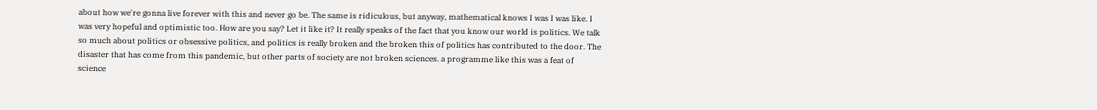about how we're gonna live forever with this and never go be. The same is ridiculous, but anyway, mathematical knows I was I was like. I was very hopeful and optimistic too. How are you say? Let it like it? It really speaks of the fact that you know our world is politics. We talk so much about politics or obsessive politics, and politics is really broken and the broken this of politics has contributed to the door. The disaster that has come from this pandemic, but other parts of society are not broken sciences. a programme like this was a feat of science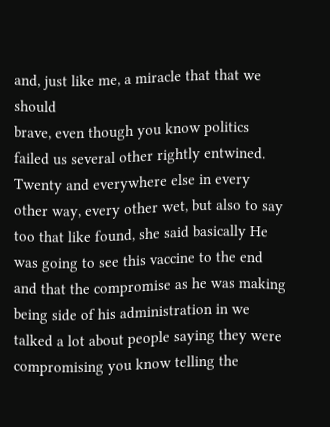and, just like me, a miracle that that we should
brave, even though you know politics failed us several other rightly entwined. Twenty and everywhere else in every other way, every other wet, but also to say too that like found, she said basically He was going to see this vaccine to the end and that the compromise as he was making being side of his administration in we talked a lot about people saying they were compromising you know telling the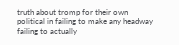truth about tromp for their own political in failing to make any headway failing to actually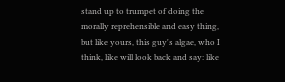stand up to trumpet of doing the morally reprehensible and easy thing, but like yours, this guy's algae, who I think, like will look back and say: like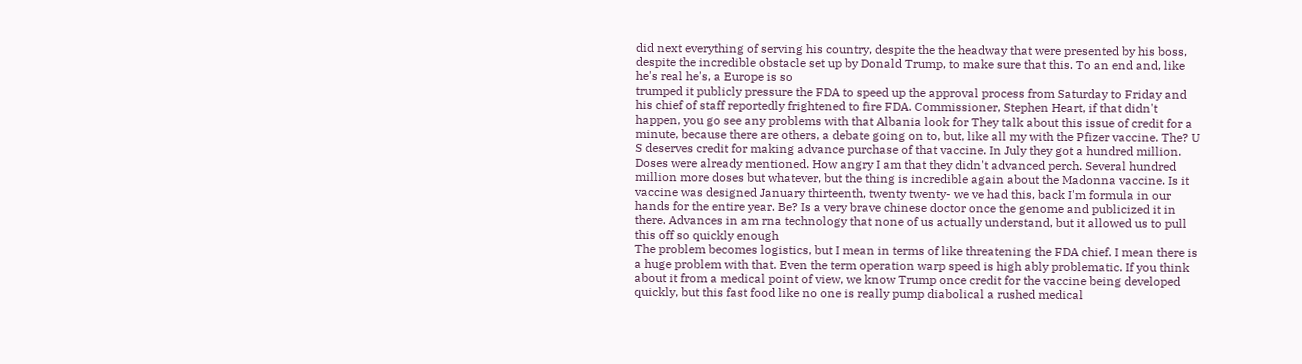did next everything of serving his country, despite the the headway that were presented by his boss, despite the incredible obstacle set up by Donald Trump, to make sure that this. To an end and, like he's real he's, a Europe is so
trumped it publicly pressure the FDA to speed up the approval process from Saturday to Friday and his chief of staff reportedly frightened to fire FDA. Commissioner, Stephen Heart, if that didn't happen, you go see any problems with that Albania look for They talk about this issue of credit for a minute, because there are others, a debate going on to, but, like all my with the Pfizer vaccine. The? U S deserves credit for making advance purchase of that vaccine. In July they got a hundred million. Doses were already mentioned. How angry I am that they didn't advanced perch. Several hundred million more doses but whatever, but the thing is incredible again about the Madonna vaccine. Is it vaccine was designed January thirteenth, twenty twenty- we ve had this, back I'm formula in our hands for the entire year. Be? Is a very brave chinese doctor once the genome and publicized it in there. Advances in am rna technology that none of us actually understand, but it allowed us to pull this off so quickly enough
The problem becomes logistics, but I mean in terms of like threatening the FDA chief. I mean there is a huge problem with that. Even the term operation warp speed is high ably problematic. If you think about it from a medical point of view, we know Trump once credit for the vaccine being developed quickly, but this fast food like no one is really pump diabolical a rushed medical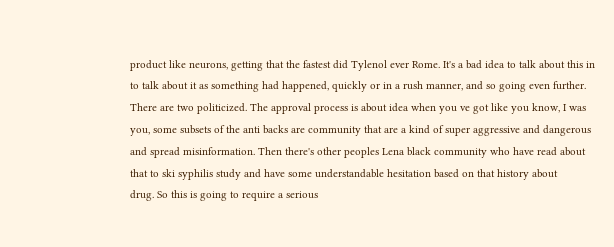product like neurons, getting that the fastest did Tylenol ever Rome. It's a bad idea to talk about this in to talk about it as something had happened, quickly or in a rush manner, and so going even further. There are two politicized. The approval process is about idea when you ve got like you know, I was you, some subsets of the anti backs are community that are a kind of super aggressive and dangerous and spread misinformation. Then there's other peoples Lena black community who have read about that to ski syphilis study and have some understandable hesitation based on that history about
drug. So this is going to require a serious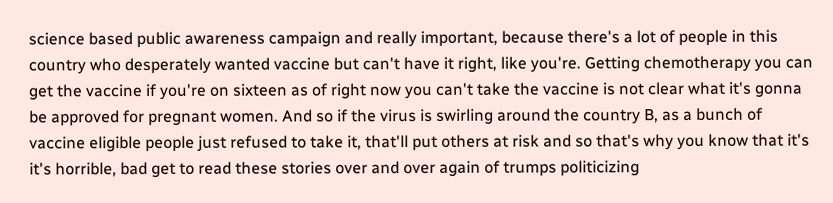science based public awareness campaign and really important, because there's a lot of people in this country who desperately wanted vaccine but can't have it right, like you're. Getting chemotherapy you can get the vaccine if you're on sixteen as of right now you can't take the vaccine is not clear what it's gonna be approved for pregnant women. And so if the virus is swirling around the country B, as a bunch of vaccine eligible people just refused to take it, that'll put others at risk and so that's why you know that it's it's horrible, bad get to read these stories over and over again of trumps politicizing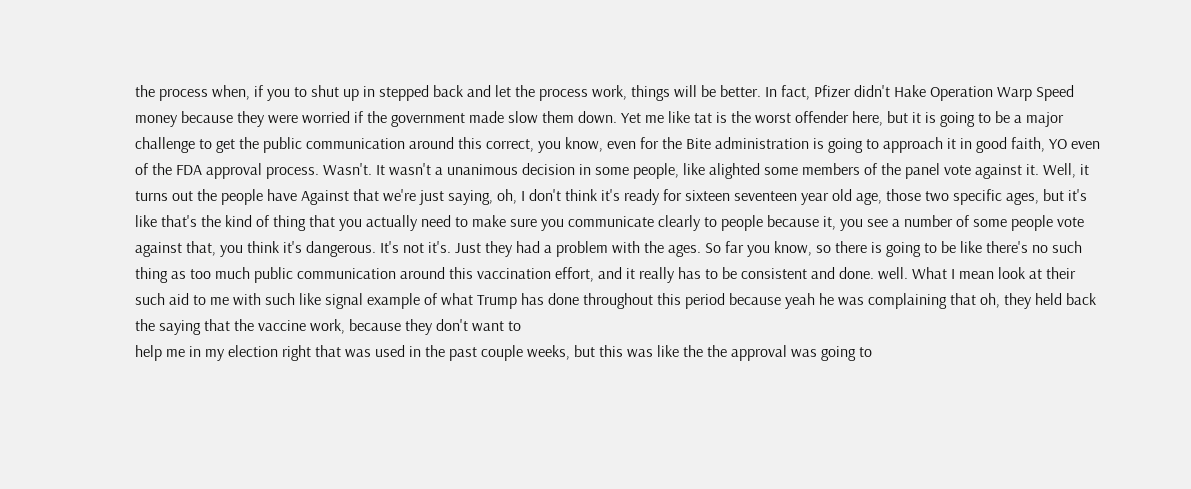the process when, if you to shut up in stepped back and let the process work, things will be better. In fact, Pfizer didn't Hake Operation Warp Speed money because they were worried if the government made slow them down. Yet me like tat is the worst offender here, but it is going to be a major
challenge to get the public communication around this correct, you know, even for the Bite administration is going to approach it in good faith, YO even of the FDA approval process. Wasn't. It wasn't a unanimous decision in some people, like alighted some members of the panel vote against it. Well, it turns out the people have Against that we're just saying, oh, I don't think it's ready for sixteen seventeen year old age, those two specific ages, but it's like that's the kind of thing that you actually need to make sure you communicate clearly to people because it, you see a number of some people vote against that, you think it's dangerous. It's not it's. Just they had a problem with the ages. So far you know, so there is going to be like there's no such thing as too much public communication around this vaccination effort, and it really has to be consistent and done. well. What I mean look at their such aid to me with such like signal example of what Trump has done throughout this period because yeah he was complaining that oh, they held back the saying that the vaccine work, because they don't want to
help me in my election right that was used in the past couple weeks, but this was like the the approval was going to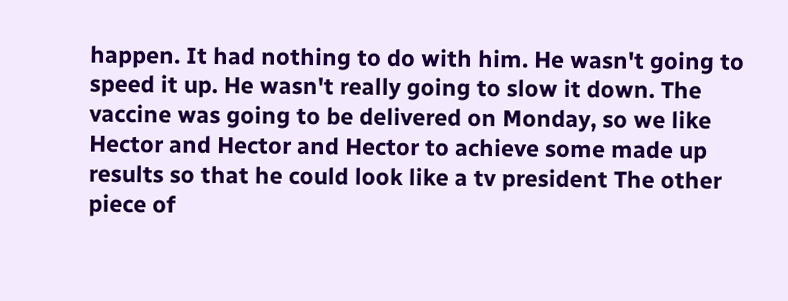happen. It had nothing to do with him. He wasn't going to speed it up. He wasn't really going to slow it down. The vaccine was going to be delivered on Monday, so we like Hector and Hector and Hector to achieve some made up results so that he could look like a tv president The other piece of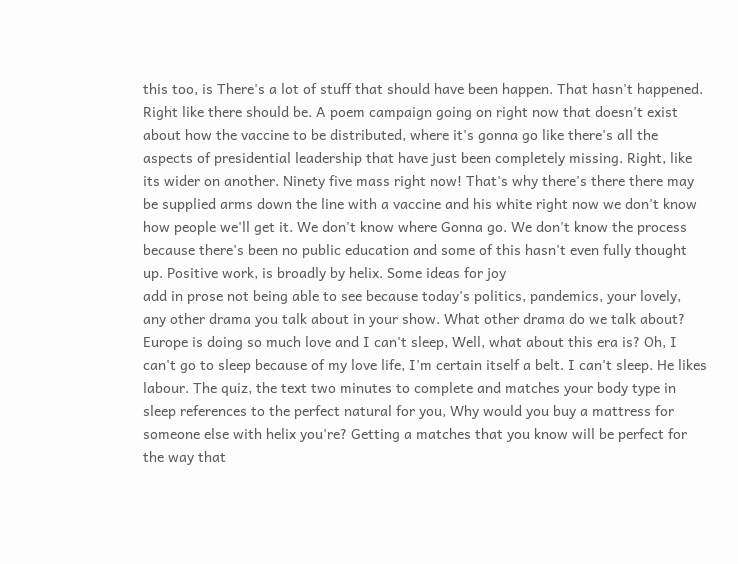this too, is There's a lot of stuff that should have been happen. That hasn't happened. Right like there should be. A poem campaign going on right now that doesn't exist about how the vaccine to be distributed, where it's gonna go like there's all the aspects of presidential leadership that have just been completely missing. Right, like its wider on another. Ninety five mass right now! That's why there's there there may be supplied arms down the line with a vaccine and his white right now we don't know how people we'll get it. We don't know where Gonna go. We don't know the process because there's been no public education and some of this hasn't even fully thought up. Positive work, is broadly by helix. Some ideas for joy
add in prose not being able to see because today's politics, pandemics, your lovely, any other drama you talk about in your show. What other drama do we talk about? Europe is doing so much love and I can't sleep, Well, what about this era is? Oh, I can't go to sleep because of my love life, I'm certain itself a belt. I can't sleep. He likes labour. The quiz, the text two minutes to complete and matches your body type in sleep references to the perfect natural for you, Why would you buy a mattress for someone else with helix you're? Getting a matches that you know will be perfect for the way that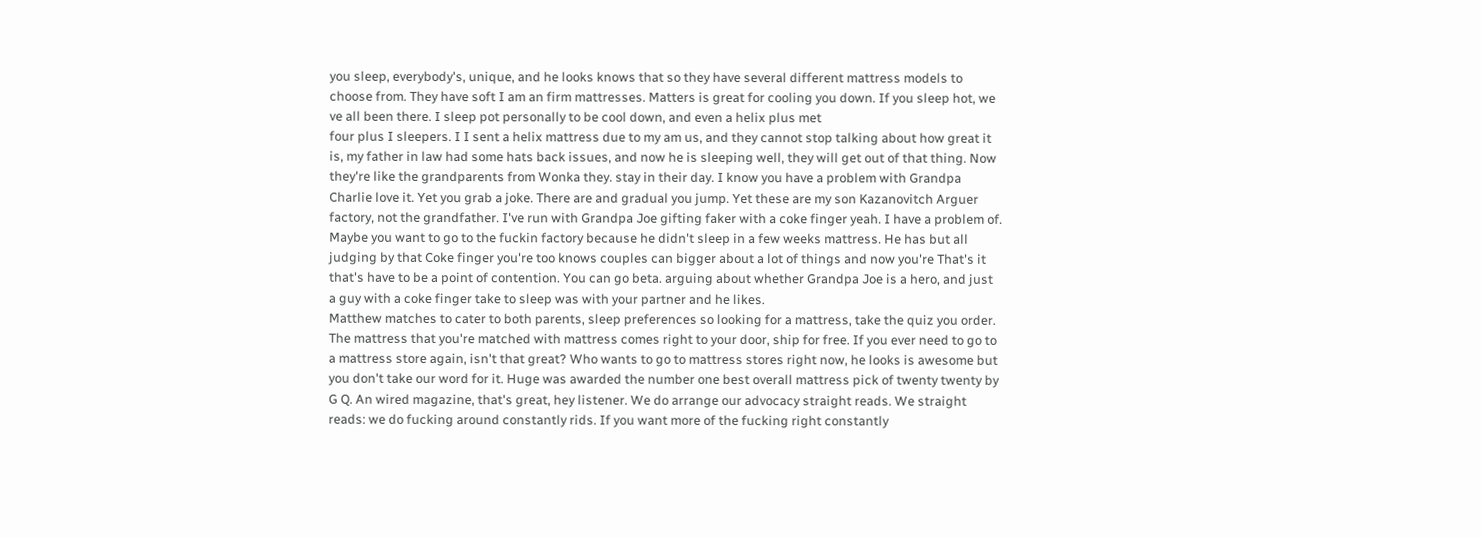you sleep, everybody's, unique, and he looks knows that so they have several different mattress models to choose from. They have soft I am an firm mattresses. Matters is great for cooling you down. If you sleep hot, we ve all been there. I sleep pot personally to be cool down, and even a helix plus met
four plus I sleepers. I I sent a helix mattress due to my am us, and they cannot stop talking about how great it is, my father in law had some hats back issues, and now he is sleeping well, they will get out of that thing. Now they're like the grandparents from Wonka they. stay in their day. I know you have a problem with Grandpa Charlie love it. Yet you grab a joke. There are and gradual you jump. Yet these are my son Kazanovitch Arguer factory, not the grandfather. I've run with Grandpa Joe gifting faker with a coke finger yeah. I have a problem of. Maybe you want to go to the fuckin factory because he didn't sleep in a few weeks mattress. He has but all judging by that Coke finger you're too knows couples can bigger about a lot of things and now you're That's it that's have to be a point of contention. You can go beta. arguing about whether Grandpa Joe is a hero, and just a guy with a coke finger take to sleep was with your partner and he likes.
Matthew matches to cater to both parents, sleep preferences so looking for a mattress, take the quiz you order. The mattress that you're matched with mattress comes right to your door, ship for free. If you ever need to go to a mattress store again, isn't that great? Who wants to go to mattress stores right now, he looks is awesome but you don't take our word for it. Huge was awarded the number one best overall mattress pick of twenty twenty by G Q. An wired magazine, that's great, hey listener. We do arrange our advocacy straight reads. We straight reads: we do fucking around constantly rids. If you want more of the fucking right constantly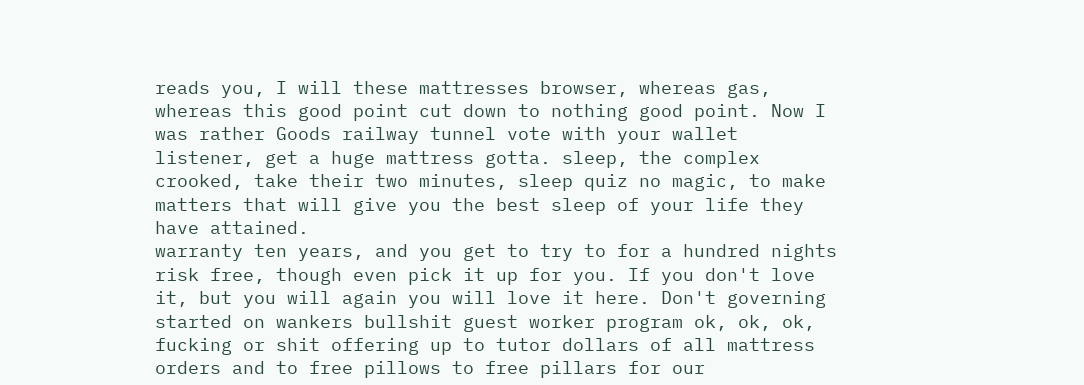reads you, I will these mattresses browser, whereas gas, whereas this good point cut down to nothing good point. Now I was rather Goods railway tunnel vote with your wallet listener, get a huge mattress gotta. sleep, the complex crooked, take their two minutes, sleep quiz no magic, to make matters that will give you the best sleep of your life they have attained.
warranty ten years, and you get to try to for a hundred nights risk free, though even pick it up for you. If you don't love it, but you will again you will love it here. Don't governing started on wankers bullshit guest worker program ok, ok, ok, fucking or shit offering up to tutor dollars of all mattress orders and to free pillows to free pillars for our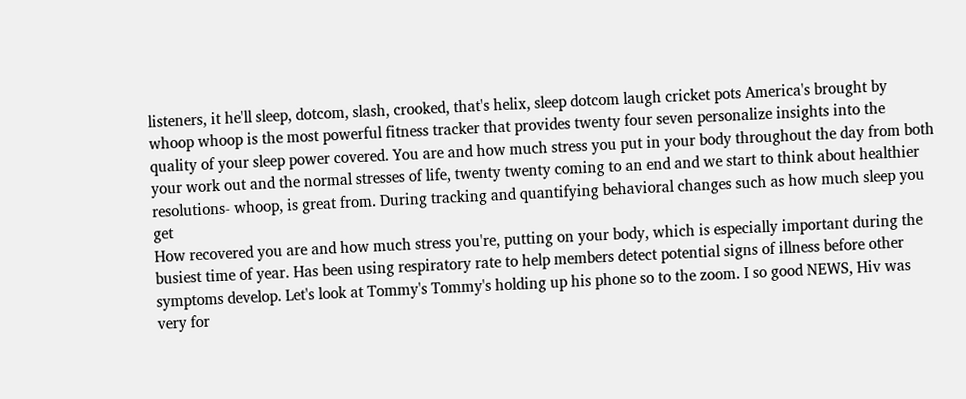listeners, it he'll sleep, dotcom, slash, crooked, that's helix, sleep dotcom laugh cricket pots America's brought by whoop whoop is the most powerful fitness tracker that provides twenty four seven personalize insights into the quality of your sleep power covered. You are and how much stress you put in your body throughout the day from both your work out and the normal stresses of life, twenty twenty coming to an end and we start to think about healthier resolutions- whoop, is great from. During tracking and quantifying behavioral changes such as how much sleep you get
How recovered you are and how much stress you're, putting on your body, which is especially important during the busiest time of year. Has been using respiratory rate to help members detect potential signs of illness before other symptoms develop. Let's look at Tommy's Tommy's holding up his phone so to the zoom. I so good NEWS, Hiv was very for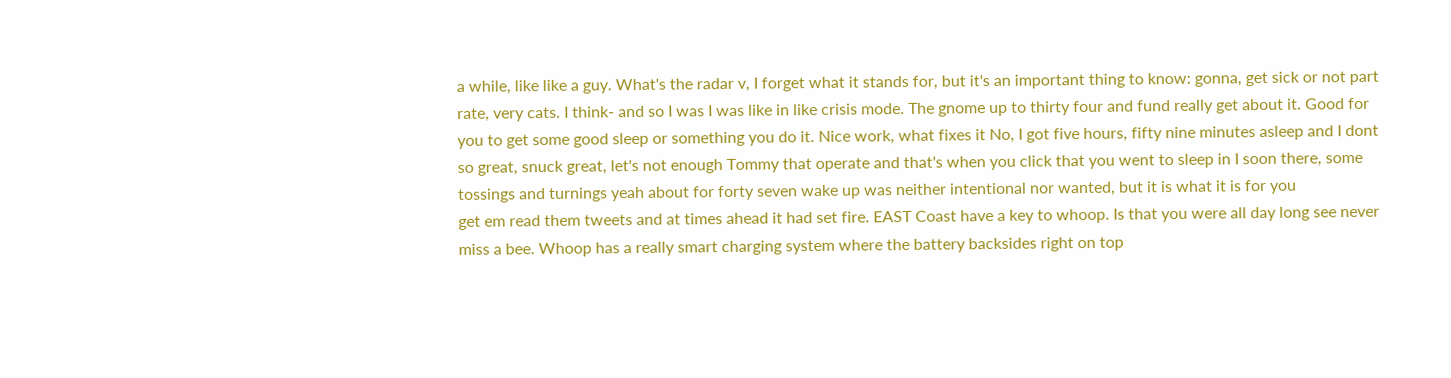a while, like like a guy. What's the radar v, I forget what it stands for, but it's an important thing to know: gonna, get sick or not part rate, very cats. I think- and so I was I was like in like crisis mode. The gnome up to thirty four and fund really get about it. Good for you to get some good sleep or something you do it. Nice work, what fixes it No, I got five hours, fifty nine minutes asleep and I dont so great, snuck great, let's not enough Tommy that operate and that's when you click that you went to sleep in I soon there, some tossings and turnings yeah about for forty seven wake up was neither intentional nor wanted, but it is what it is for you
get em read them tweets and at times ahead it had set fire. EAST Coast have a key to whoop. Is that you were all day long see never miss a bee. Whoop has a really smart charging system where the battery backsides right on top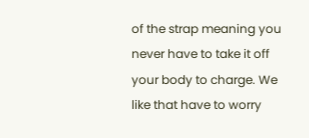of the strap meaning you never have to take it off your body to charge. We like that have to worry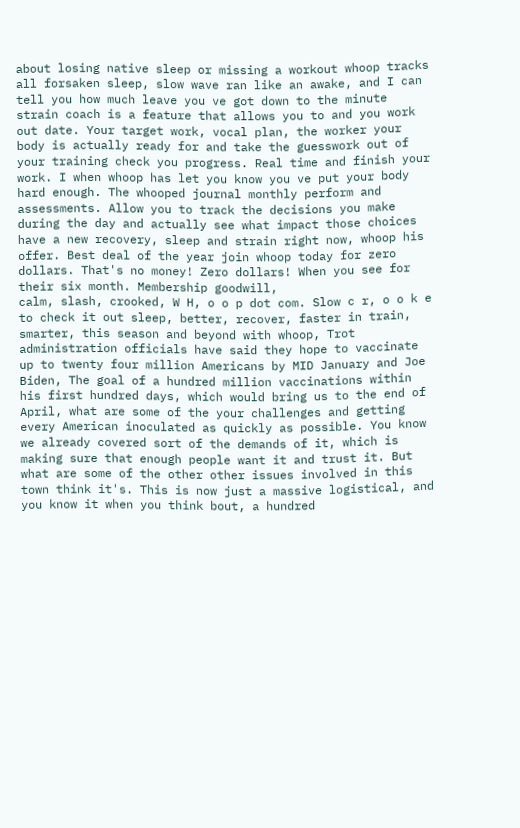about losing native sleep or missing a workout whoop tracks all forsaken sleep, slow wave ran like an awake, and I can tell you how much leave you ve got down to the minute strain coach is a feature that allows you to and you work out date. Your target work, vocal plan, the worker your body is actually ready for and take the guesswork out of your training check you progress. Real time and finish your work. I when whoop has let you know you ve put your body hard enough. The whooped journal monthly perform and assessments. Allow you to track the decisions you make during the day and actually see what impact those choices have a new recovery, sleep and strain right now, whoop his offer. Best deal of the year join whoop today for zero dollars. That's no money! Zero dollars! When you see for their six month. Membership goodwill,
calm, slash, crooked, W H, o o p dot com. Slow c r, o o k e to check it out sleep, better, recover, faster in train, smarter, this season and beyond with whoop, Trot administration officials have said they hope to vaccinate up to twenty four million Americans by MID January and Joe Biden, The goal of a hundred million vaccinations within his first hundred days, which would bring us to the end of April, what are some of the your challenges and getting every American inoculated as quickly as possible. You know we already covered sort of the demands of it, which is making sure that enough people want it and trust it. But what are some of the other other issues involved in this town think it's. This is now just a massive logistical, and you know it when you think bout, a hundred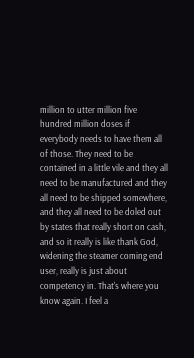million to utter million five hundred million doses if everybody needs to have them all of those. They need to be contained in a little vile and they all need to be manufactured and they all need to be shipped somewhere, and they all need to be doled out by states that really short on cash, and so it really is like thank God,
widening the steamer coming end user, really is just about competency in. That's where you know again. I feel a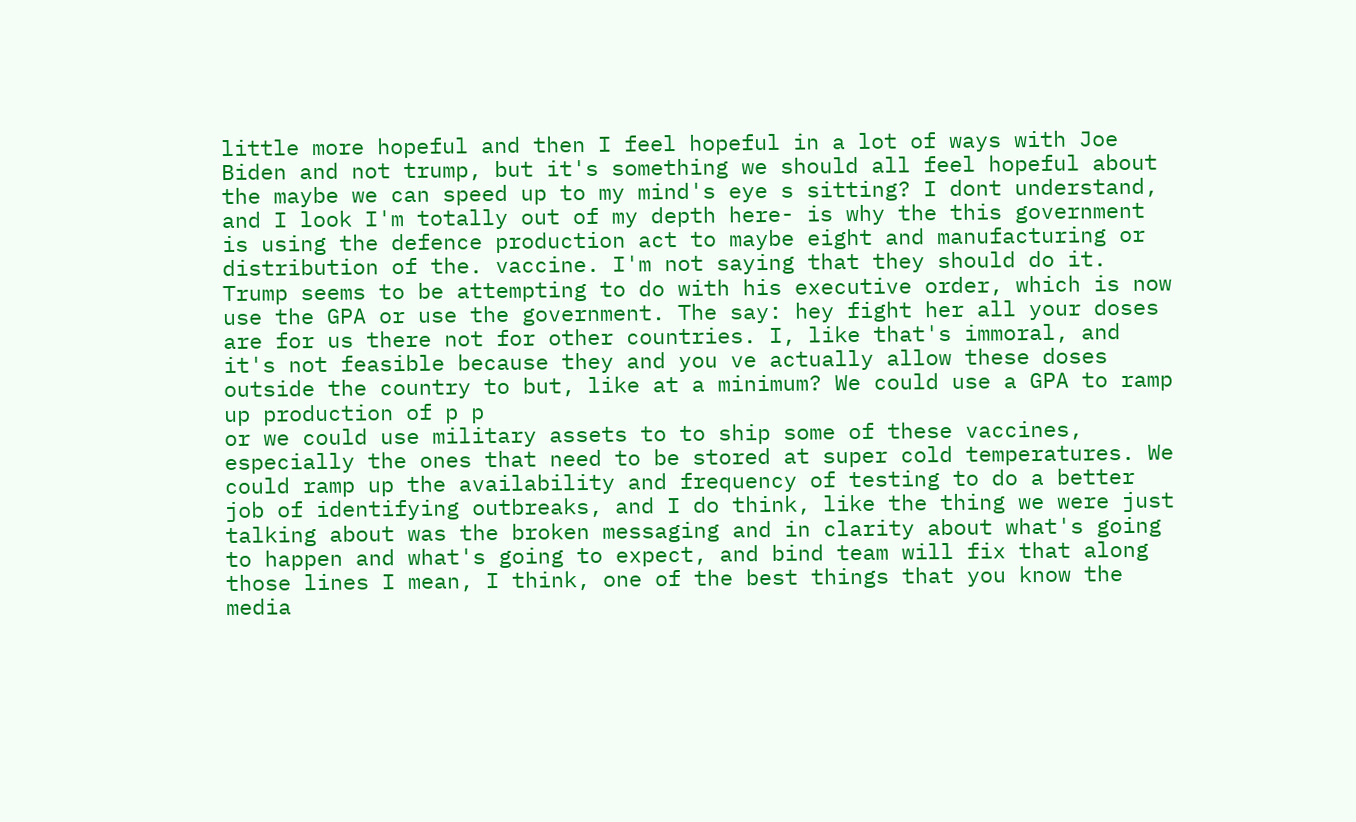little more hopeful and then I feel hopeful in a lot of ways with Joe Biden and not trump, but it's something we should all feel hopeful about the maybe we can speed up to my mind's eye s sitting? I dont understand, and I look I'm totally out of my depth here- is why the this government is using the defence production act to maybe eight and manufacturing or distribution of the. vaccine. I'm not saying that they should do it. Trump seems to be attempting to do with his executive order, which is now use the GPA or use the government. The say: hey fight her all your doses are for us there not for other countries. I, like that's immoral, and it's not feasible because they and you ve actually allow these doses outside the country to but, like at a minimum? We could use a GPA to ramp up production of p p
or we could use military assets to to ship some of these vaccines, especially the ones that need to be stored at super cold temperatures. We could ramp up the availability and frequency of testing to do a better job of identifying outbreaks, and I do think, like the thing we were just talking about was the broken messaging and in clarity about what's going to happen and what's going to expect, and bind team will fix that along those lines I mean, I think, one of the best things that you know the media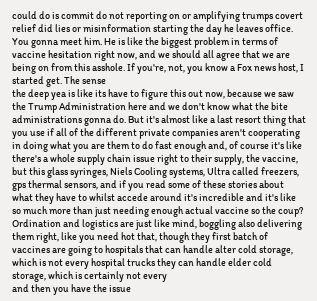could do is commit do not reporting on or amplifying trumps covert relief did lies or misinformation starting the day he leaves office. You gonna meet him. He is like the biggest problem in terms of vaccine hesitation right now, and we should all agree that we are being on from this asshole. If you're, not, you know a Fox news host, I started get. The sense
the deep yea is like its have to figure this out now, because we saw the Trump Administration here and we don't know what the bite administrations gonna do. But it's almost like a last resort thing that you use if all of the different private companies aren't cooperating in doing what you are them to do fast enough and, of course it's like there's a whole supply chain issue right to their supply, the vaccine, but this glass syringes, Niels Cooling systems, Ultra called freezers, gps thermal sensors, and if you read some of these stories about what they have to whilst accede around it's incredible and it's like so much more than just needing enough actual vaccine so the coup? Ordination and logistics are just like mind, boggling also delivering them right, like you need hot that, though they first batch of vaccines are going to hospitals that can handle alter cold storage, which is not every hospital trucks they can handle elder cold storage, which is certainly not every
and then you have the issue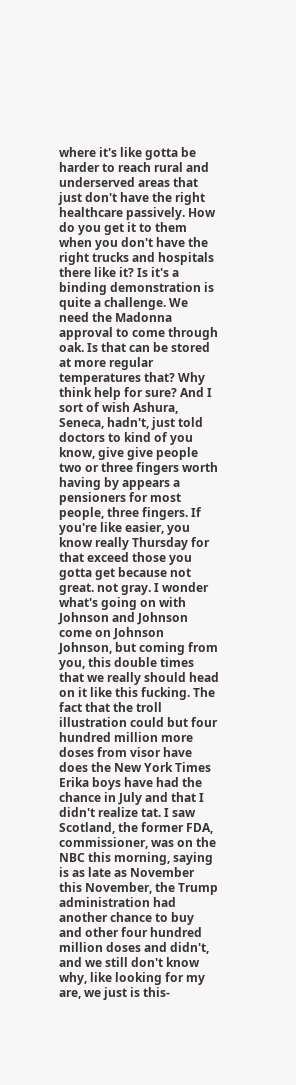where it's like gotta be harder to reach rural and underserved areas that just don't have the right healthcare passively. How do you get it to them when you don't have the right trucks and hospitals there like it? Is it's a binding demonstration is quite a challenge. We need the Madonna approval to come through oak. Is that can be stored at more regular temperatures that? Why think help for sure? And I sort of wish Ashura, Seneca, hadn't, just told doctors to kind of you know, give give people two or three fingers worth having by appears a pensioners for most people, three fingers. If you're like easier, you know really Thursday for that exceed those you gotta get because not great. not gray. I wonder what's going on with Johnson and Johnson come on Johnson Johnson, but coming from you, this double times that we really should head on it like this fucking. The fact that the troll illustration could but four hundred million more doses from visor have
does the New York Times Erika boys have had the chance in July and that I didn't realize tat. I saw Scotland, the former FDA, commissioner, was on the NBC this morning, saying is as late as November this November, the Trump administration had another chance to buy and other four hundred million doses and didn't, and we still don't know why, like looking for my are, we just is this-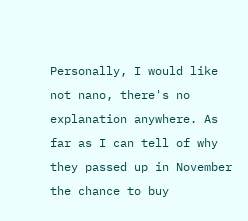Personally, I would like not nano, there's no explanation anywhere. As far as I can tell of why they passed up in November the chance to buy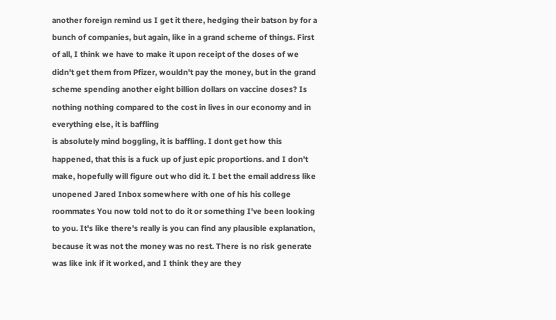another foreign remind us I get it there, hedging their batson by for a bunch of companies, but again, like in a grand scheme of things. First of all, I think we have to make it upon receipt of the doses of we didn't get them from Pfizer, wouldn't pay the money, but in the grand scheme spending another eight billion dollars on vaccine doses? Is nothing nothing compared to the cost in lives in our economy and in everything else, it is baffling
is absolutely mind boggling, it is baffling. I dont get how this happened, that this is a fuck up of just epic proportions. and I don't make, hopefully will figure out who did it. I bet the email address like unopened Jared Inbox somewhere with one of his his college roommates You now told not to do it or something I've been looking to you. It's like there's really is you can find any plausible explanation, because it was not the money was no rest. There is no risk generate was like ink if it worked, and I think they are they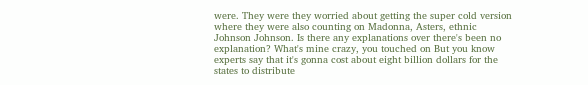were. They were they worried about getting the super cold version where they were also counting on Madonna, Asters, ethnic Johnson Johnson. Is there any explanations over there's been no explanation? What's mine crazy, you touched on But you know experts say that it's gonna cost about eight billion dollars for the states to distribute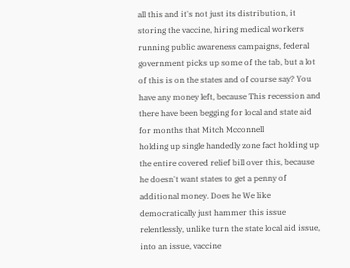all this and it's not just its distribution, it storing the vaccine, hiring medical workers running public awareness campaigns, federal government picks up some of the tab, but a lot of this is on the states and of course say? You have any money left, because This recession and there have been begging for local and state aid for months that Mitch Mcconnell
holding up single handedly zone fact holding up the entire covered relief bill over this, because he doesn't want states to get a penny of additional money. Does he We like democratically just hammer this issue relentlessly, unlike turn the state local aid issue, into an issue, vaccine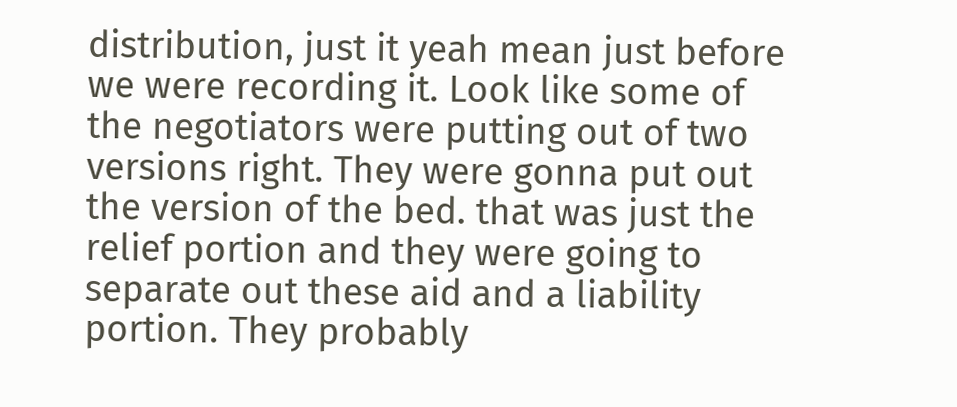distribution, just it yeah mean just before we were recording it. Look like some of the negotiators were putting out of two versions right. They were gonna put out the version of the bed. that was just the relief portion and they were going to separate out these aid and a liability portion. They probably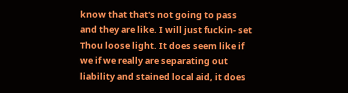know that that's not going to pass and they are like. I will just fuckin- set Thou loose light. It does seem like if we if we really are separating out liability and stained local aid, it does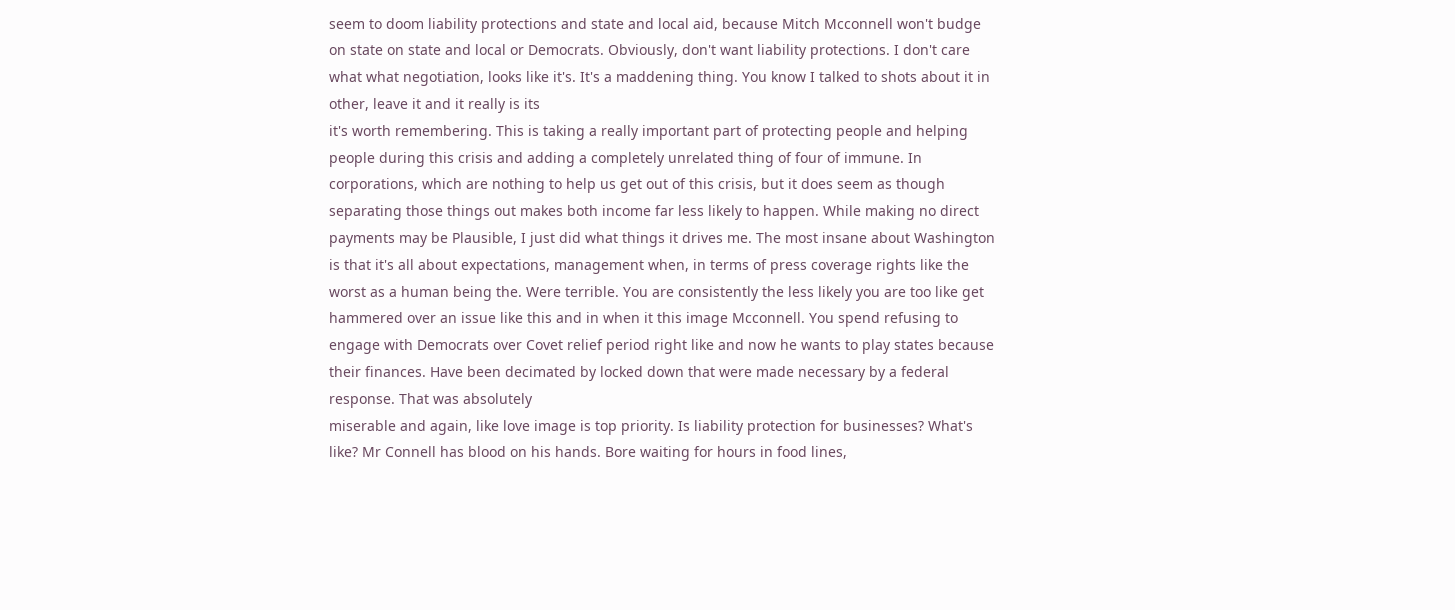seem to doom liability protections and state and local aid, because Mitch Mcconnell won't budge on state on state and local or Democrats. Obviously, don't want liability protections. I don't care what what negotiation, looks like it's. It's a maddening thing. You know I talked to shots about it in other, leave it and it really is its
it's worth remembering. This is taking a really important part of protecting people and helping people during this crisis and adding a completely unrelated thing of four of immune. In corporations, which are nothing to help us get out of this crisis, but it does seem as though separating those things out makes both income far less likely to happen. While making no direct payments may be Plausible, I just did what things it drives me. The most insane about Washington is that it's all about expectations, management when, in terms of press coverage rights like the worst as a human being the. Were terrible. You are consistently the less likely you are too like get hammered over an issue like this and in when it this image Mcconnell. You spend refusing to engage with Democrats over Covet relief period right like and now he wants to play states because their finances. Have been decimated by locked down that were made necessary by a federal response. That was absolutely
miserable and again, like love image is top priority. Is liability protection for businesses? What's like? Mr Connell has blood on his hands. Bore waiting for hours in food lines,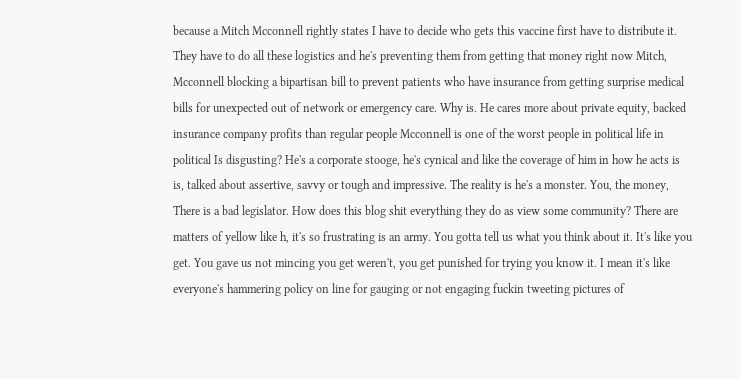because a Mitch Mcconnell rightly states I have to decide who gets this vaccine first have to distribute it. They have to do all these logistics and he's preventing them from getting that money right now Mitch, Mcconnell blocking a bipartisan bill to prevent patients who have insurance from getting surprise medical bills for unexpected out of network or emergency care. Why is. He cares more about private equity, backed insurance company profits than regular people Mcconnell is one of the worst people in political life in political Is disgusting? He's a corporate stooge, he's cynical and like the coverage of him in how he acts is is, talked about assertive, savvy or tough and impressive. The reality is he's a monster. You, the money,
There is a bad legislator. How does this blog shit everything they do as view some community? There are matters of yellow like h, it's so frustrating is an army. You gotta tell us what you think about it. It's like you get. You gave us not mincing you get weren't, you get punished for trying you know it. I mean it's like everyone's hammering policy on line for gauging or not engaging fuckin tweeting pictures of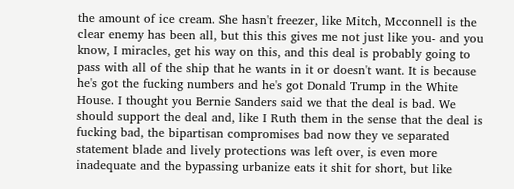the amount of ice cream. She hasn't freezer, like Mitch, Mcconnell is the clear enemy has been all, but this this gives me not just like you- and you know, I miracles, get his way on this, and this deal is probably going to pass with all of the ship that he wants in it or doesn't want. It is because he's got the fucking numbers and he's got Donald Trump in the White House. I thought you Bernie Sanders said we that the deal is bad. We should support the deal and, like I Ruth them in the sense that the deal is fucking bad, the bipartisan compromises bad now they ve separated statement blade and lively protections was left over, is even more inadequate and the bypassing urbanize eats it shit for short, but like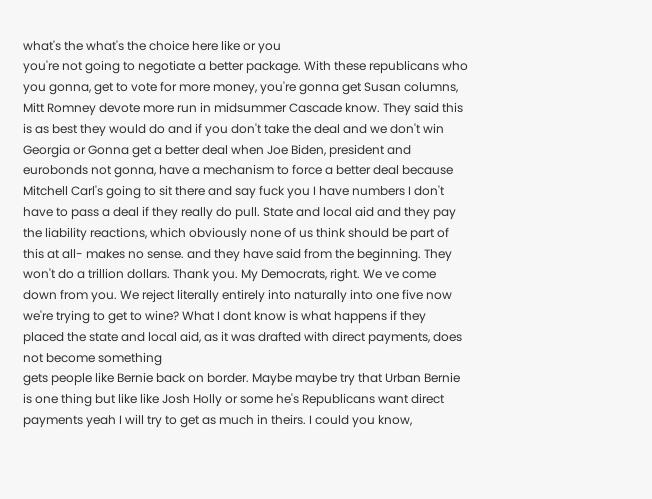what's the what's the choice here like or you
you're not going to negotiate a better package. With these republicans who you gonna, get to vote for more money, you're gonna get Susan columns, Mitt Romney devote more run in midsummer Cascade know. They said this is as best they would do and if you don't take the deal and we don't win Georgia or Gonna get a better deal when Joe Biden, president and eurobonds not gonna, have a mechanism to force a better deal because Mitchell Carl's going to sit there and say fuck you I have numbers I don't have to pass a deal if they really do pull. State and local aid and they pay the liability reactions, which obviously none of us think should be part of this at all- makes no sense. and they have said from the beginning. They won't do a trillion dollars. Thank you. My Democrats, right. We ve come down from you. We reject literally entirely into naturally into one five now we're trying to get to wine? What I dont know is what happens if they placed the state and local aid, as it was drafted with direct payments, does not become something
gets people like Bernie back on border. Maybe maybe try that Urban Bernie is one thing but like like Josh Holly or some he's Republicans want direct payments yeah I will try to get as much in theirs. I could you know,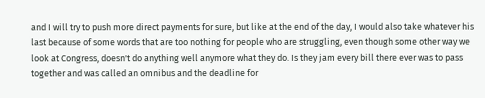and I will try to push more direct payments for sure, but like at the end of the day, I would also take whatever his last because of some words that are too nothing for people who are struggling, even though some other way we look at Congress, doesn't do anything well anymore what they do. Is they jam every bill there ever was to pass together and was called an omnibus and the deadline for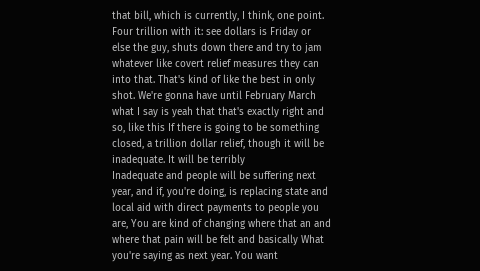that bill, which is currently, I think, one point. Four trillion with it: see dollars is Friday or else the guy, shuts down there and try to jam whatever like covert relief measures they can into that. That's kind of like the best in only shot. We're gonna have until February March what I say is yeah that that's exactly right and so, like this If there is going to be something closed, a trillion dollar relief, though it will be inadequate. It will be terribly
Inadequate and people will be suffering next year, and if, you're doing, is replacing state and local aid with direct payments to people you are, You are kind of changing where that an and where that pain will be felt and basically What you're saying as next year. You want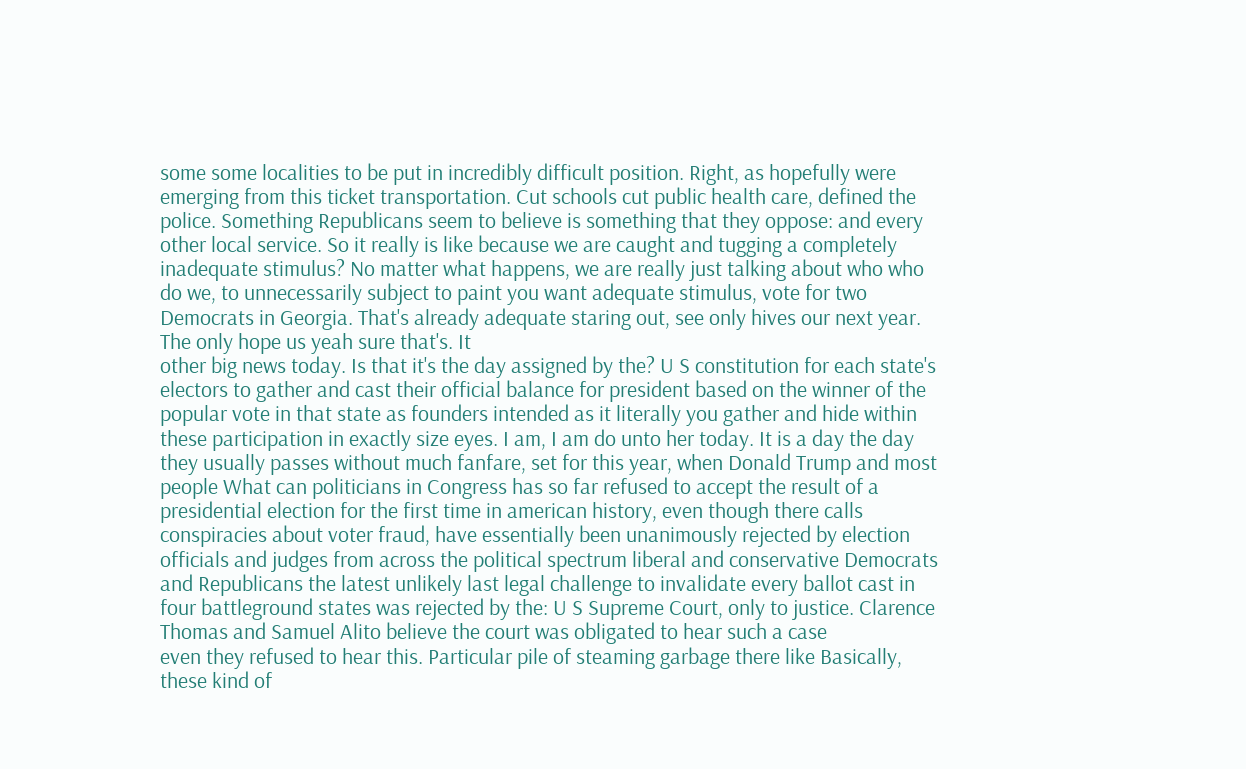some some localities to be put in incredibly difficult position. Right, as hopefully were emerging from this ticket transportation. Cut schools cut public health care, defined the police. Something Republicans seem to believe is something that they oppose: and every other local service. So it really is like because we are caught and tugging a completely inadequate stimulus? No matter what happens, we are really just talking about who who do we, to unnecessarily subject to paint you want adequate stimulus, vote for two Democrats in Georgia. That's already adequate staring out, see only hives our next year. The only hope us yeah sure that's. It
other big news today. Is that it's the day assigned by the? U S constitution for each state's electors to gather and cast their official balance for president based on the winner of the popular vote in that state as founders intended as it literally you gather and hide within these participation in exactly size eyes. I am, I am do unto her today. It is a day the day they usually passes without much fanfare, set for this year, when Donald Trump and most people What can politicians in Congress has so far refused to accept the result of a presidential election for the first time in american history, even though there calls conspiracies about voter fraud, have essentially been unanimously rejected by election officials and judges from across the political spectrum liberal and conservative Democrats and Republicans the latest unlikely last legal challenge to invalidate every ballot cast in four battleground states was rejected by the: U S Supreme Court, only to justice. Clarence Thomas and Samuel Alito believe the court was obligated to hear such a case
even they refused to hear this. Particular pile of steaming garbage there like Basically, these kind of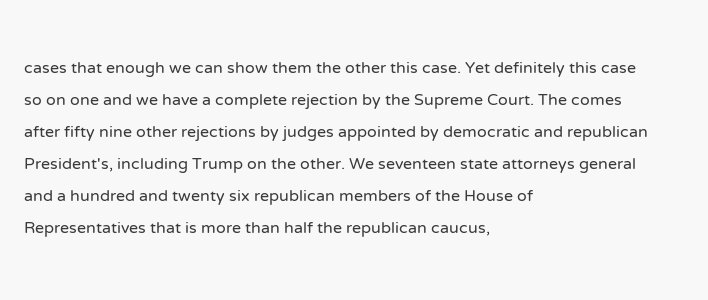cases that enough we can show them the other this case. Yet definitely this case so on one and we have a complete rejection by the Supreme Court. The comes after fifty nine other rejections by judges appointed by democratic and republican President's, including Trump on the other. We seventeen state attorneys general and a hundred and twenty six republican members of the House of Representatives that is more than half the republican caucus,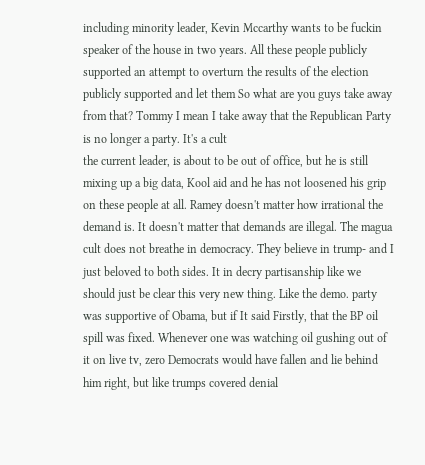including minority leader, Kevin Mccarthy wants to be fuckin speaker of the house in two years. All these people publicly supported an attempt to overturn the results of the election publicly supported and let them So what are you guys take away from that? Tommy I mean I take away that the Republican Party is no longer a party. It's a cult
the current leader, is about to be out of office, but he is still mixing up a big data, Kool aid and he has not loosened his grip on these people at all. Ramey doesn't matter how irrational the demand is. It doesn't matter that demands are illegal. The magua cult does not breathe in democracy. They believe in trump- and I just beloved to both sides. It in decry partisanship like we should just be clear this very new thing. Like the demo. party was supportive of Obama, but if It said Firstly, that the BP oil spill was fixed. Whenever one was watching oil gushing out of it on live tv, zero Democrats would have fallen and lie behind him right, but like trumps covered denial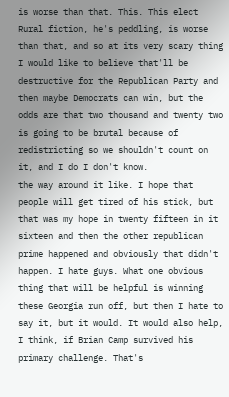is worse than that. This. This elect Rural fiction, he's peddling, is worse than that, and so at its very scary thing I would like to believe that'll be destructive for the Republican Party and then maybe Democrats can win, but the odds are that two thousand and twenty two is going to be brutal because of redistricting so we shouldn't count on it, and I do I don't know.
the way around it like. I hope that people will get tired of his stick, but that was my hope in twenty fifteen in it sixteen and then the other republican prime happened and obviously that didn't happen. I hate guys. What one obvious thing that will be helpful is winning these Georgia run off, but then I hate to say it, but it would. It would also help, I think, if Brian Camp survived his primary challenge. That's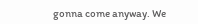gonna come anyway. We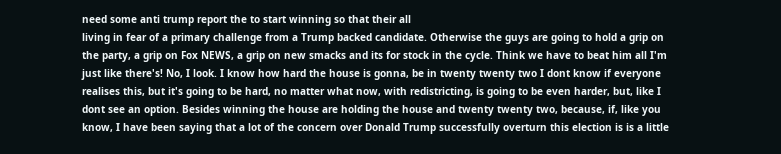need some anti trump report the to start winning so that their all
living in fear of a primary challenge from a Trump backed candidate. Otherwise the guys are going to hold a grip on the party, a grip on Fox NEWS, a grip on new smacks and its for stock in the cycle. Think we have to beat him all I'm just like there's! No, I look. I know how hard the house is gonna, be in twenty twenty two I dont know if everyone realises this, but it's going to be hard, no matter what now, with redistricting, is going to be even harder, but, like I dont see an option. Besides winning the house are holding the house and twenty twenty two, because, if, like you know, I have been saying that a lot of the concern over Donald Trump successfully overturn this election is is a little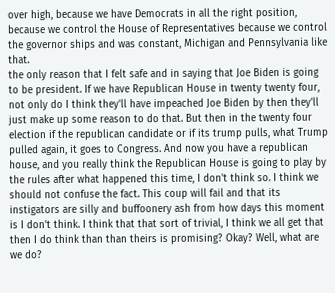over high, because we have Democrats in all the right position, because we control the House of Representatives because we control the governor ships and was constant, Michigan and Pennsylvania like that.
the only reason that I felt safe and in saying that Joe Biden is going to be president. If we have Republican House in twenty twenty four, not only do I think they'll have impeached Joe Biden by then they'll just make up some reason to do that. But then in the twenty four election if the republican candidate or if its trump pulls, what Trump pulled again, it goes to Congress. And now you have a republican house, and you really think the Republican House is going to play by the rules after what happened this time, I don't think so. I think we should not confuse the fact. This coup will fail and that its instigators are silly and buffoonery ash from how days this moment is I don't think. I think that that sort of trivial, I think we all get that then I do think than than theirs is promising? Okay? Well, what are we do?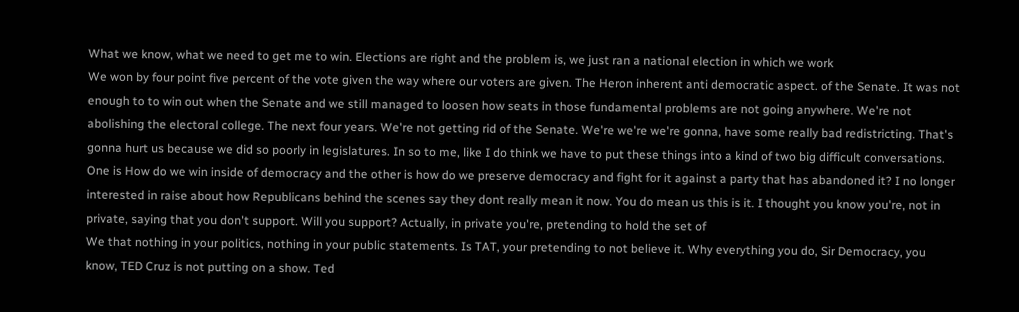What we know, what we need to get me to win. Elections are right and the problem is, we just ran a national election in which we work
We won by four point five percent of the vote given the way where our voters are given. The Heron inherent anti democratic aspect. of the Senate. It was not enough to to win out when the Senate and we still managed to loosen how seats in those fundamental problems are not going anywhere. We're not abolishing the electoral college. The next four years. We're not getting rid of the Senate. We're we're we're gonna, have some really bad redistricting. That's gonna hurt us because we did so poorly in legislatures. In so to me, like I do think we have to put these things into a kind of two big difficult conversations. One is How do we win inside of democracy and the other is how do we preserve democracy and fight for it against a party that has abandoned it? I no longer interested in raise about how Republicans behind the scenes say they dont really mean it now. You do mean us this is it. I thought you know you're, not in private, saying that you don't support. Will you support? Actually, in private you're, pretending to hold the set of
We that nothing in your politics, nothing in your public statements. Is TAT, your pretending to not believe it. Why everything you do, Sir Democracy, you know, TED Cruz is not putting on a show. Ted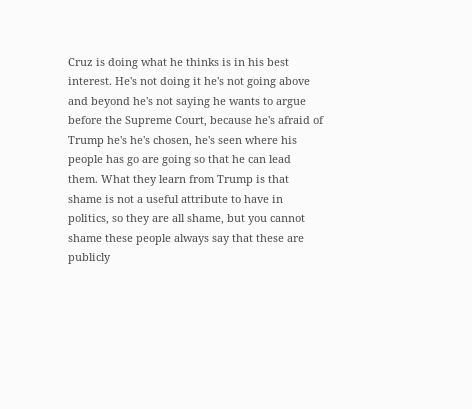Cruz is doing what he thinks is in his best interest. He's not doing it he's not going above and beyond he's not saying he wants to argue before the Supreme Court, because he's afraid of Trump he's he's chosen, he's seen where his people has go are going so that he can lead them. What they learn from Trump is that shame is not a useful attribute to have in politics, so they are all shame, but you cannot shame these people always say that these are publicly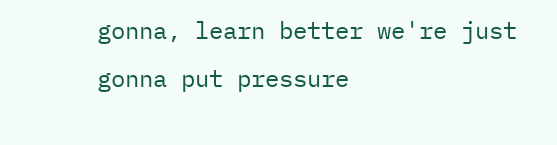gonna, learn better we're just gonna put pressure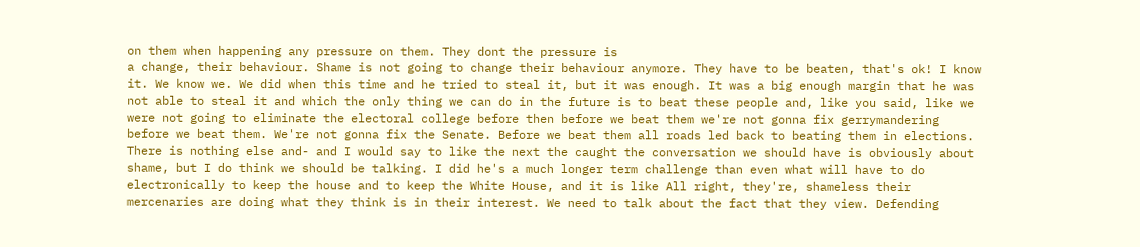on them when happening any pressure on them. They dont the pressure is
a change, their behaviour. Shame is not going to change their behaviour anymore. They have to be beaten, that's ok! I know it. We know we. We did when this time and he tried to steal it, but it was enough. It was a big enough margin that he was not able to steal it and which the only thing we can do in the future is to beat these people and, like you said, like we were not going to eliminate the electoral college before then before we beat them we're not gonna fix gerrymandering before we beat them. We're not gonna fix the Senate. Before we beat them all roads led back to beating them in elections. There is nothing else and- and I would say to like the next the caught the conversation we should have is obviously about shame, but I do think we should be talking. I did he's a much longer term challenge than even what will have to do electronically to keep the house and to keep the White House, and it is like All right, they're, shameless their mercenaries are doing what they think is in their interest. We need to talk about the fact that they view. Defending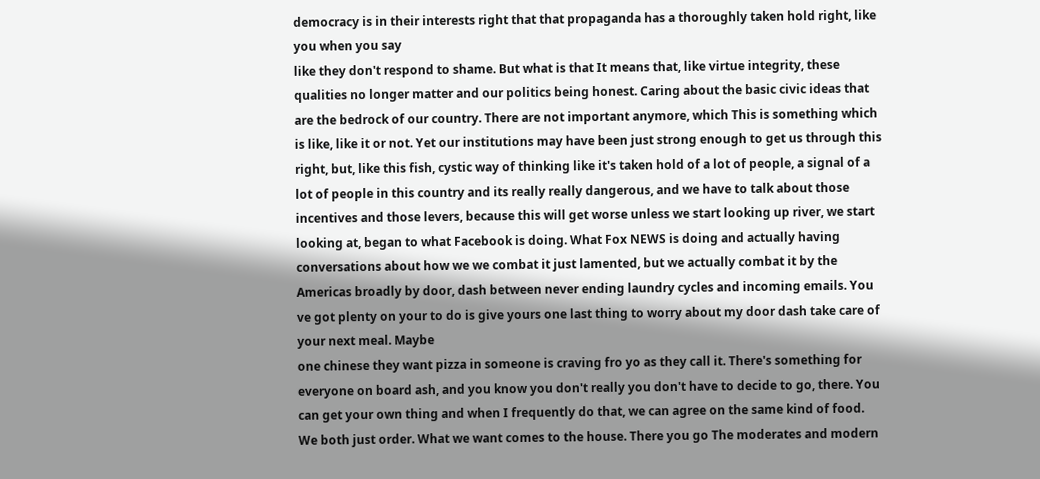democracy is in their interests right that that propaganda has a thoroughly taken hold right, like you when you say
like they don't respond to shame. But what is that It means that, like virtue integrity, these qualities no longer matter and our politics being honest. Caring about the basic civic ideas that are the bedrock of our country. There are not important anymore, which This is something which is like, like it or not. Yet our institutions may have been just strong enough to get us through this right, but, like this fish, cystic way of thinking like it's taken hold of a lot of people, a signal of a lot of people in this country and its really really dangerous, and we have to talk about those incentives and those levers, because this will get worse unless we start looking up river, we start looking at, began to what Facebook is doing. What Fox NEWS is doing and actually having conversations about how we we combat it just lamented, but we actually combat it by the Americas broadly by door, dash between never ending laundry cycles and incoming emails. You ve got plenty on your to do is give yours one last thing to worry about my door dash take care of your next meal. Maybe
one chinese they want pizza in someone is craving fro yo as they call it. There's something for everyone on board ash, and you know you don't really you don't have to decide to go, there. You can get your own thing and when I frequently do that, we can agree on the same kind of food. We both just order. What we want comes to the house. There you go The moderates and modern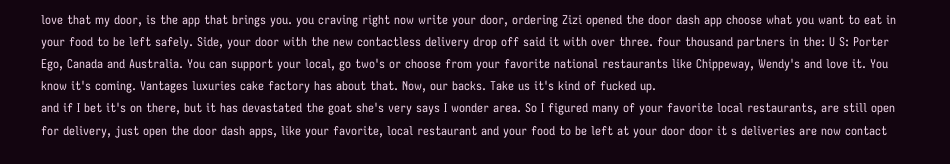love that my door, is the app that brings you. you craving right now write your door, ordering Zizi opened the door dash app choose what you want to eat in your food to be left safely. Side, your door with the new contactless delivery drop off said it with over three. four thousand partners in the: U S: Porter Ego, Canada and Australia. You can support your local, go two's or choose from your favorite national restaurants like Chippeway, Wendy's and love it. You know it's coming. Vantages luxuries cake factory has about that. Now, our backs. Take us it's kind of fucked up.
and if I bet it's on there, but it has devastated the goat she's very says I wonder area. So I figured many of your favorite local restaurants, are still open for delivery, just open the door dash apps, like your favorite, local restaurant and your food to be left at your door door it s deliveries are now contact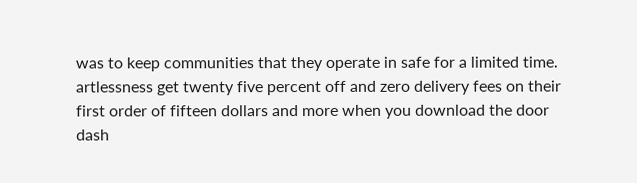was to keep communities that they operate in safe for a limited time. artlessness get twenty five percent off and zero delivery fees on their first order of fifteen dollars and more when you download the door dash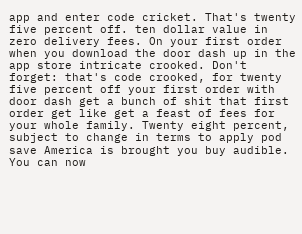app and enter code cricket. That's twenty five percent off. ten dollar value in zero delivery fees. On your first order when you download the door dash up in the app store intricate crooked. Don't forget: that's code crooked, for twenty five percent off your first order with door dash get a bunch of shit that first order get like get a feast of fees for your whole family. Twenty eight percent, subject to change in terms to apply pod save America is brought you buy audible. You can now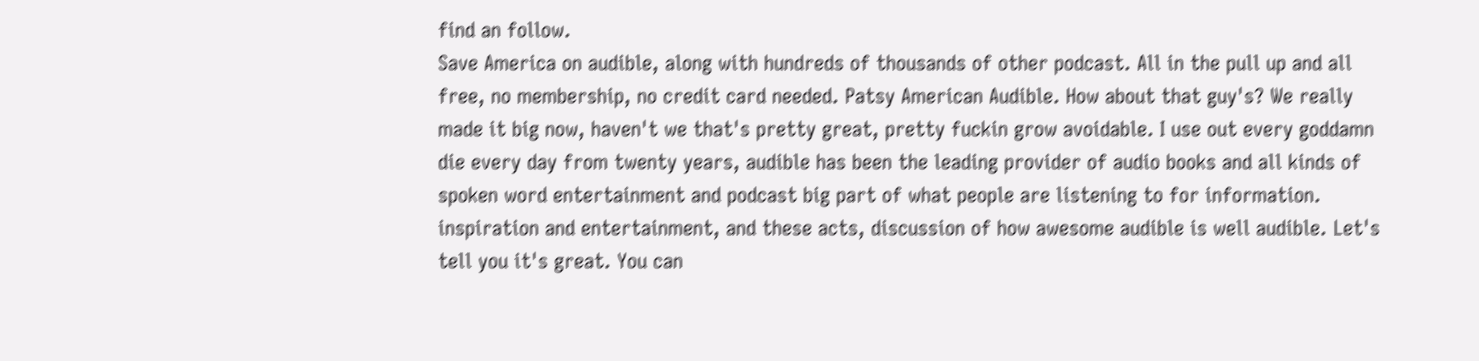find an follow.
Save America on audible, along with hundreds of thousands of other podcast. All in the pull up and all free, no membership, no credit card needed. Patsy American Audible. How about that guy's? We really made it big now, haven't we that's pretty great, pretty fuckin grow avoidable. I use out every goddamn die every day from twenty years, audible has been the leading provider of audio books and all kinds of spoken word entertainment and podcast big part of what people are listening to for information. inspiration and entertainment, and these acts, discussion of how awesome audible is well audible. Let's tell you it's great. You can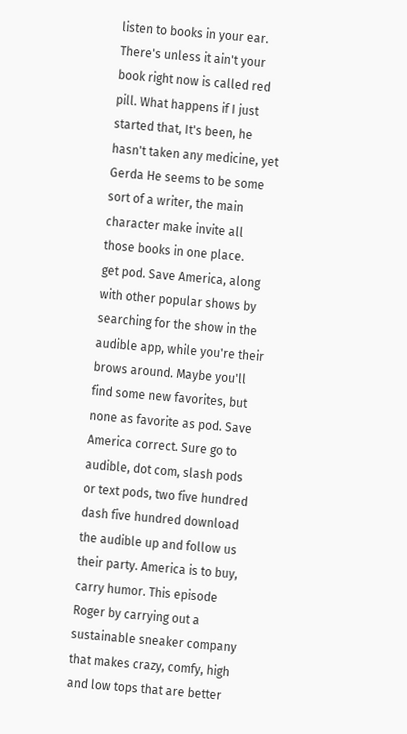listen to books in your ear. There's unless it ain't your book right now is called red pill. What happens if I just started that, It's been, he hasn't taken any medicine, yet Gerda He seems to be some sort of a writer, the main character make invite all those books in one place.
get pod. Save America, along with other popular shows by searching for the show in the audible app, while you're their brows around. Maybe you'll find some new favorites, but none as favorite as pod. Save America correct. Sure go to audible, dot com, slash pods or text pods, two five hundred dash five hundred download the audible up and follow us their party. America is to buy, carry humor. This episode Roger by carrying out a sustainable sneaker company that makes crazy, comfy, high and low tops that are better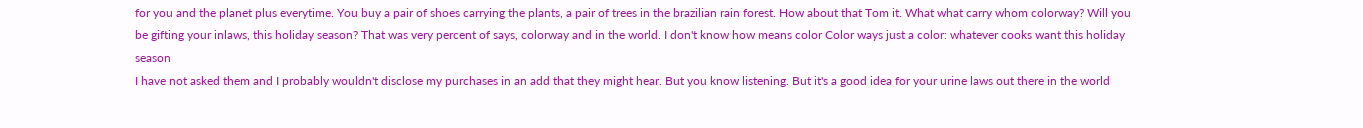for you and the planet plus everytime. You buy a pair of shoes carrying the plants, a pair of trees in the brazilian rain forest. How about that Tom it. What what carry whom colorway? Will you be gifting your inlaws, this holiday season? That was very percent of says, colorway and in the world. I don't know how means color Color ways just a color: whatever cooks want this holiday season
I have not asked them and I probably wouldn't disclose my purchases in an add that they might hear. But you know listening. But it's a good idea for your urine laws out there in the world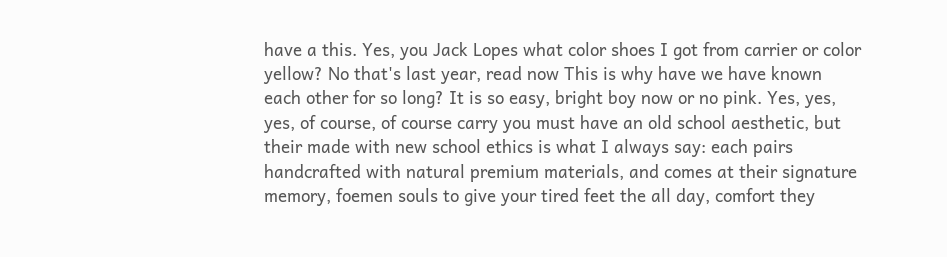have a this. Yes, you Jack Lopes what color shoes I got from carrier or color yellow? No that's last year, read now This is why have we have known each other for so long? It is so easy, bright boy now or no pink. Yes, yes, yes, of course, of course carry you must have an old school aesthetic, but their made with new school ethics is what I always say: each pairs handcrafted with natural premium materials, and comes at their signature memory, foemen souls to give your tired feet the all day, comfort they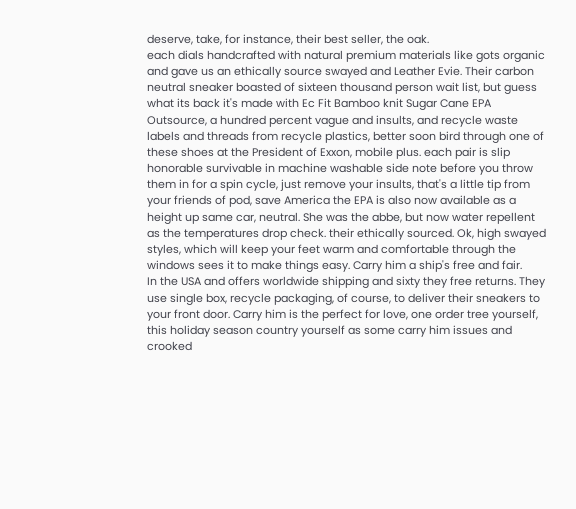deserve, take, for instance, their best seller, the oak.
each dials handcrafted with natural premium materials like gots organic and gave us an ethically source swayed and Leather Evie. Their carbon neutral sneaker boasted of sixteen thousand person wait list, but guess what its back it's made with Ec Fit Bamboo knit Sugar Cane EPA Outsource, a hundred percent vague and insults, and recycle waste labels and threads from recycle plastics, better soon bird through one of these shoes at the President of Exxon, mobile plus. each pair is slip honorable survivable in machine washable side note before you throw them in for a spin cycle, just remove your insults, that's a little tip from your friends of pod, save America the EPA is also now available as a height up same car, neutral. She was the abbe, but now water repellent as the temperatures drop check. their ethically sourced. Ok, high swayed styles, which will keep your feet warm and comfortable through the windows sees it to make things easy. Carry him a ship's free and fair.
In the USA and offers worldwide shipping and sixty they free returns. They use single box, recycle packaging, of course, to deliver their sneakers to your front door. Carry him is the perfect for love, one order tree yourself, this holiday season country yourself as some carry him issues and crooked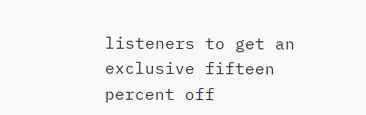listeners to get an exclusive fifteen percent off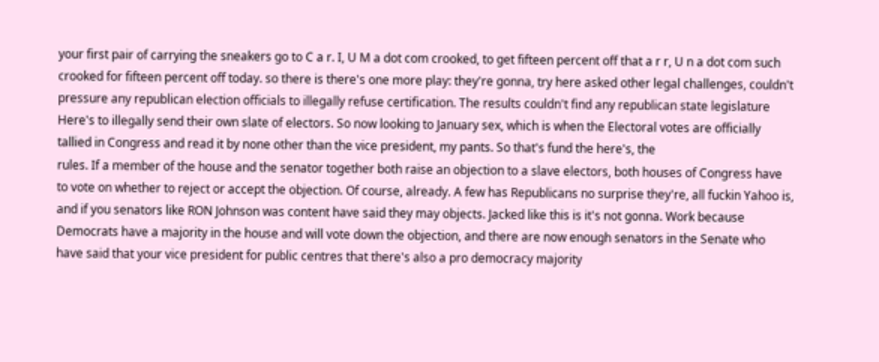your first pair of carrying the sneakers go to C a r. I, U M a dot com crooked, to get fifteen percent off that a r r, U n a dot com such crooked for fifteen percent off today. so there is there's one more play: they're gonna, try here asked other legal challenges, couldn't pressure any republican election officials to illegally refuse certification. The results couldn't find any republican state legislature Here's to illegally send their own slate of electors. So now looking to January sex, which is when the Electoral votes are officially tallied in Congress and read it by none other than the vice president, my pants. So that's fund the here's, the
rules. If a member of the house and the senator together both raise an objection to a slave electors, both houses of Congress have to vote on whether to reject or accept the objection. Of course, already. A few has Republicans no surprise they're, all fuckin Yahoo is, and if you senators like RON Johnson was content have said they may objects. Jacked like this is it's not gonna. Work because Democrats have a majority in the house and will vote down the objection, and there are now enough senators in the Senate who have said that your vice president for public centres that there's also a pro democracy majority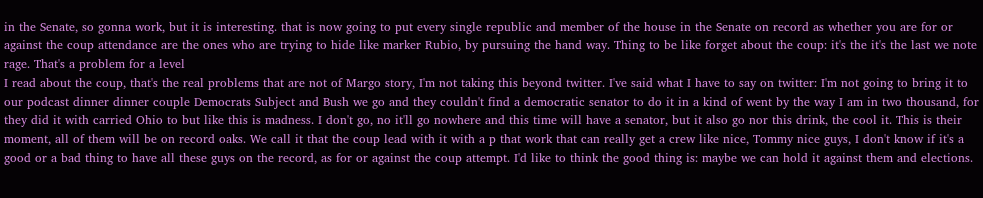in the Senate, so gonna work, but it is interesting. that is now going to put every single republic and member of the house in the Senate on record as whether you are for or against the coup attendance are the ones who are trying to hide like marker Rubio, by pursuing the hand way. Thing to be like forget about the coup: it's the it's the last we note rage. That's a problem for a level
I read about the coup, that's the real problems that are not of Margo story, I'm not taking this beyond twitter. I've said what I have to say on twitter: I'm not going to bring it to our podcast dinner dinner couple Democrats Subject and Bush we go and they couldn't find a democratic senator to do it in a kind of went by the way I am in two thousand, for they did it with carried Ohio to but like this is madness. I don't go, no it'll go nowhere and this time will have a senator, but it also go nor this drink, the cool it. This is their moment, all of them will be on record oaks. We call it that the coup lead with it with a p that work that can really get a crew like nice, Tommy nice guys, I don't know if it's a good or a bad thing to have all these guys on the record, as for or against the coup attempt. I'd like to think the good thing is: maybe we can hold it against them and elections.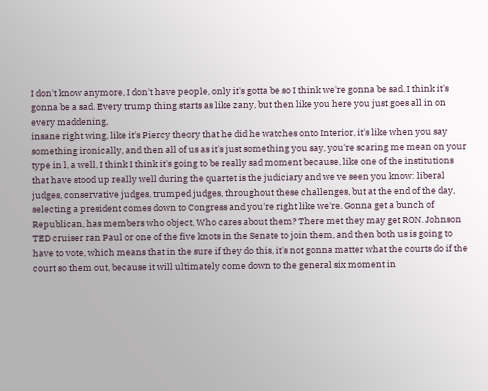I don't know anymore, I don't have people, only it's gotta be so I think we're gonna be sad. I think it's gonna be a sad. Every trump thing starts as like zany, but then like you here you just goes all in on every maddening,
insane right wing, like it's Piercy theory that he did he watches onto Interior, it's like when you say something ironically, and then all of us as it's just something you say, you're scaring me mean on your type in l, a well, I think I think it's going to be really sad moment because, like one of the institutions that have stood up really well during the quartet is the judiciary and we ve seen you know: liberal judges, conservative judges, trumped judges, throughout these challenges, but at the end of the day, selecting a president comes down to Congress and you're right like we're. Gonna get a bunch of Republican, has members who object, Who cares about them? There met they may get RON. Johnson TED cruiser ran Paul or one of the five knots in the Senate to join them, and then both us is going to have to vote, which means that in the sure if they do this, it's not gonna matter what the courts do if the court so them out, because it will ultimately come down to the general six moment in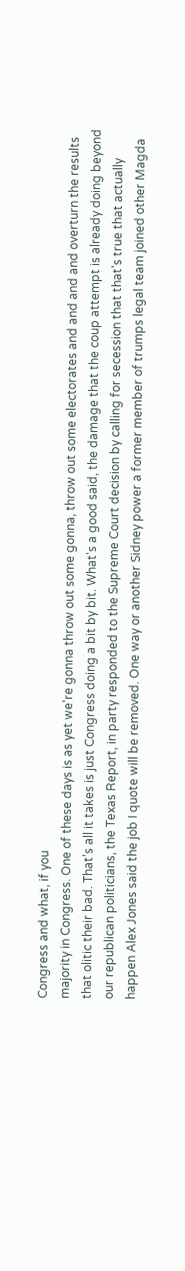Congress and what, if you
majority in Congress. One of these days is as yet we're gonna throw out some gonna, throw out some electorates and and and and overturn the results that olitic their bad. That's all it takes is just Congress doing a bit by bit. What's a good said, the damage that the coup attempt is already doing beyond our republican politicians, the Texas Report, in party responded to the Supreme Court decision by calling for secession that that's true that actually happen Alex Jones said the job I quote will be removed. One way or another Sidney power a former member of trumps legal team joined other Magda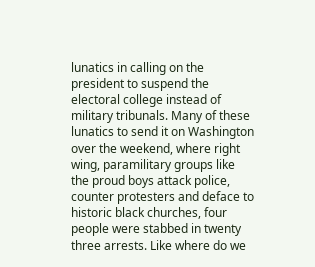lunatics in calling on the president to suspend the electoral college instead of military tribunals. Many of these lunatics to send it on Washington over the weekend, where right wing, paramilitary groups like the proud boys attack police, counter protesters and deface to historic black churches, four people were stabbed in twenty three arrests. Like where do we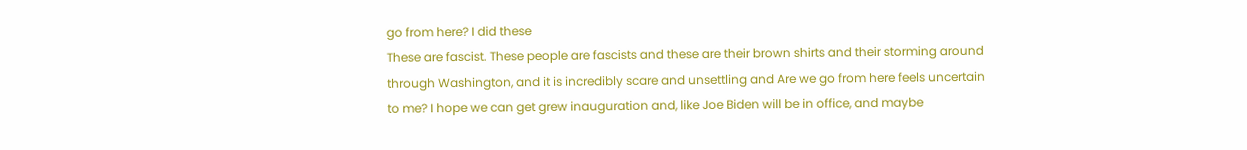go from here? I did these
These are fascist. These people are fascists and these are their brown shirts and their storming around through Washington, and it is incredibly scare and unsettling and Are we go from here feels uncertain to me? I hope we can get grew inauguration and, like Joe Biden will be in office, and maybe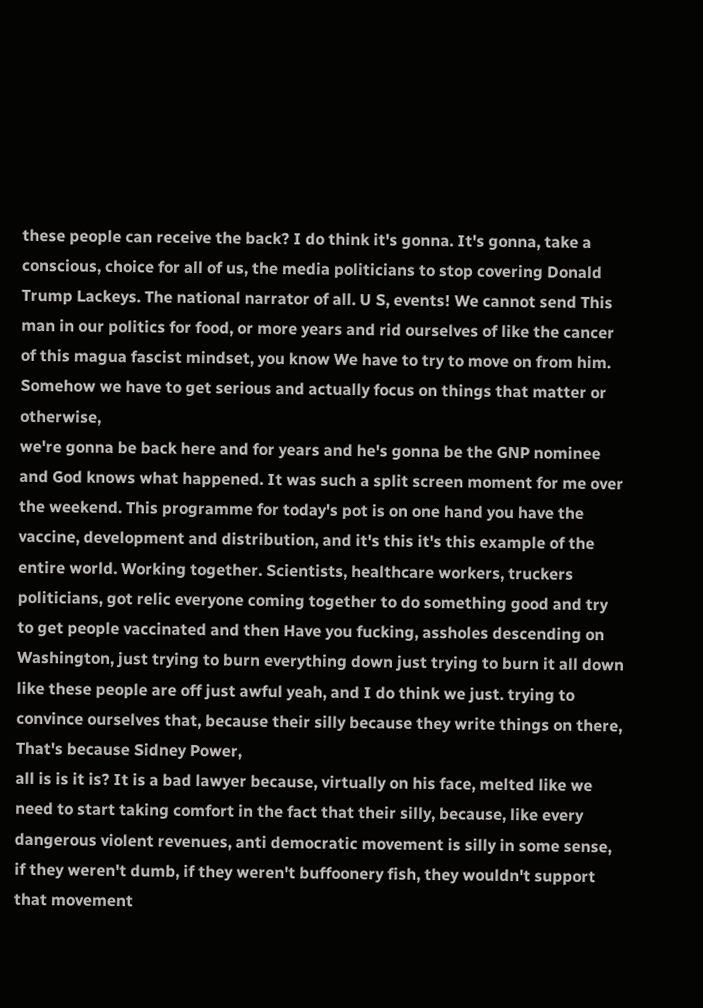these people can receive the back? I do think it's gonna. It's gonna, take a conscious, choice for all of us, the media politicians to stop covering Donald Trump Lackeys. The national narrator of all. U S, events! We cannot send This man in our politics for food, or more years and rid ourselves of like the cancer of this magua fascist mindset, you know We have to try to move on from him. Somehow we have to get serious and actually focus on things that matter or otherwise,
we're gonna be back here and for years and he's gonna be the GNP nominee and God knows what happened. It was such a split screen moment for me over the weekend. This programme for today's pot is on one hand you have the vaccine, development and distribution, and it's this it's this example of the entire world. Working together. Scientists, healthcare workers, truckers politicians, got relic everyone coming together to do something good and try to get people vaccinated and then Have you fucking, assholes descending on Washington, just trying to burn everything down just trying to burn it all down like these people are off just awful yeah, and I do think we just. trying to convince ourselves that, because their silly because they write things on there, That's because Sidney Power,
all is is it is? It is a bad lawyer because, virtually on his face, melted like we need to start taking comfort in the fact that their silly, because, like every dangerous violent revenues, anti democratic movement is silly in some sense, if they weren't dumb, if they weren't buffoonery fish, they wouldn't support that movement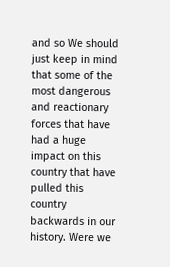and so We should just keep in mind that some of the most dangerous and reactionary forces that have had a huge impact on this country that have pulled this country backwards in our history. Were we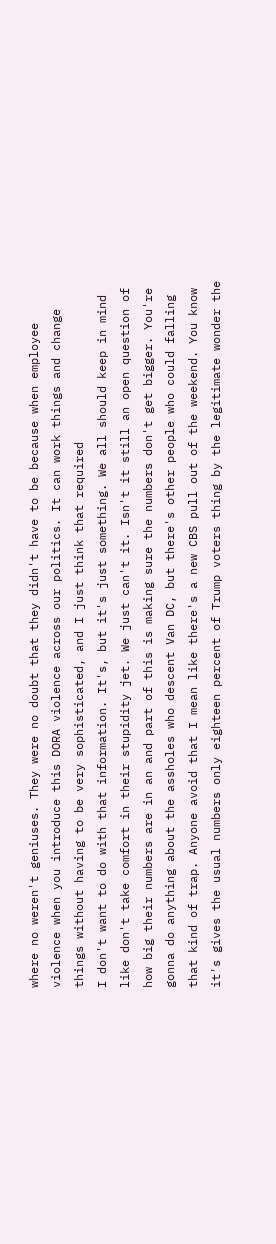where no weren't geniuses. They were no doubt that they didn't have to be because when employee violence when you introduce this DORA violence across our politics. It can work things and change things without having to be very sophisticated, and I just think that required
I don't want to do with that information. It's, but it's just something. We all should keep in mind like don't take comfort in their stupidity jet. We just can't it. Isn't it still an open question of how big their numbers are in an and part of this is making sure the numbers don't get bigger. You're gonna do anything about the assholes who descent Van DC, but there's other people who could falling that kind of trap. Anyone avoid that I mean like there's a new CBS pull out of the weekend. You know it's gives the usual numbers only eighteen percent of Trump voters thing by the legitimate wonder the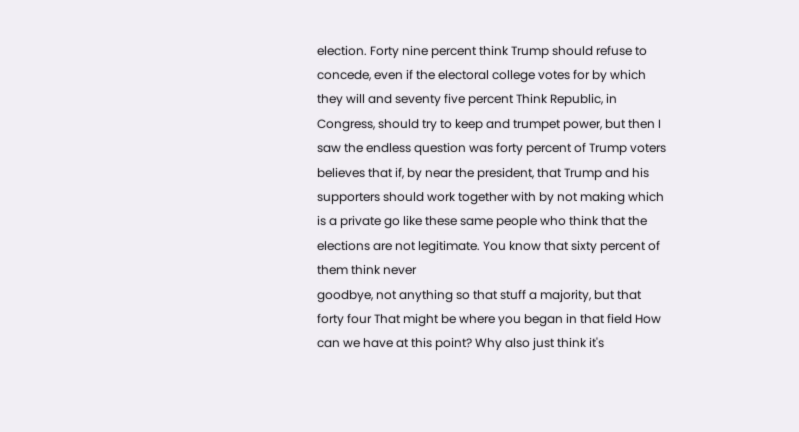election. Forty nine percent think Trump should refuse to concede, even if the electoral college votes for by which they will and seventy five percent Think Republic, in Congress, should try to keep and trumpet power, but then I saw the endless question was forty percent of Trump voters believes that if, by near the president, that Trump and his supporters should work together with by not making which is a private go like these same people who think that the elections are not legitimate. You know that sixty percent of them think never
goodbye, not anything so that stuff a majority, but that forty four That might be where you began in that field How can we have at this point? Why also just think it's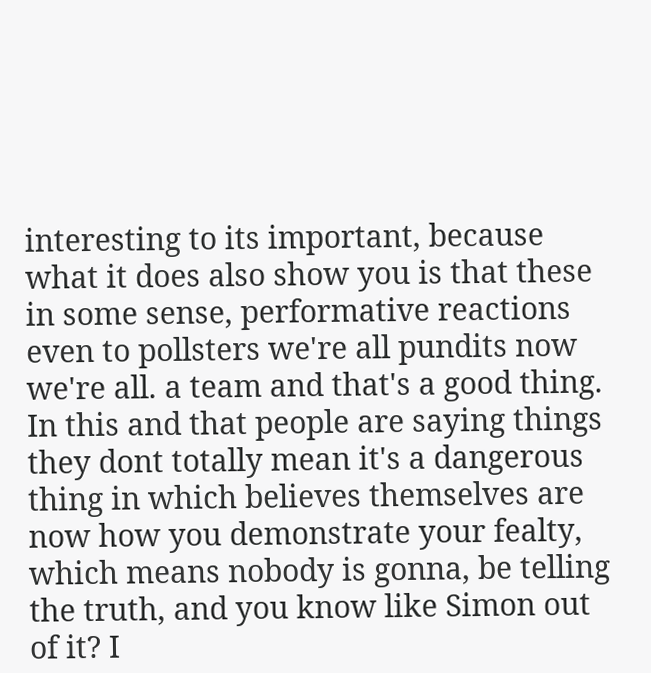interesting to its important, because what it does also show you is that these in some sense, performative reactions even to pollsters we're all pundits now we're all. a team and that's a good thing. In this and that people are saying things they dont totally mean it's a dangerous thing in which believes themselves are now how you demonstrate your fealty, which means nobody is gonna, be telling the truth, and you know like Simon out of it? I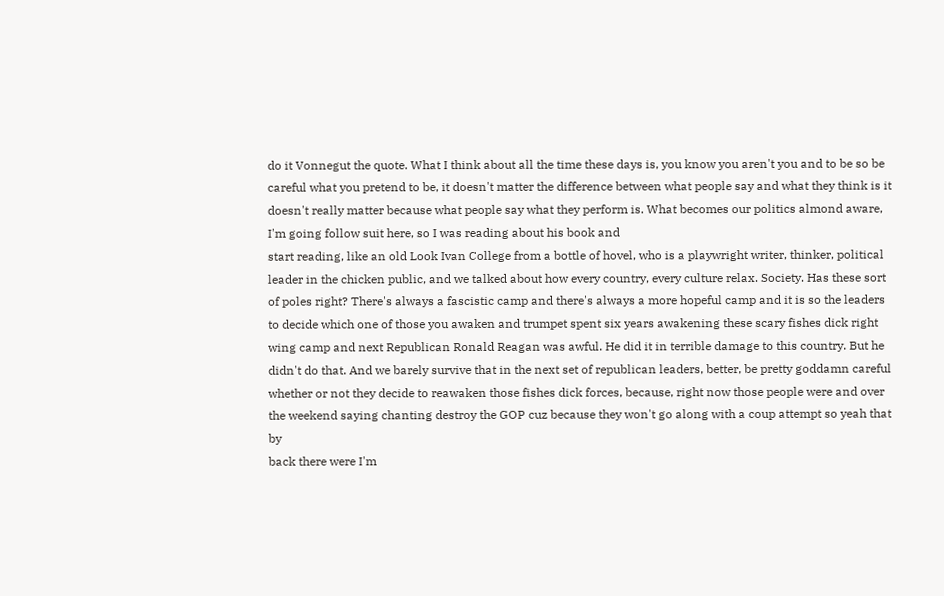do it Vonnegut the quote. What I think about all the time these days is, you know you aren't you and to be so be careful what you pretend to be, it doesn't matter the difference between what people say and what they think is it doesn't really matter because what people say what they perform is. What becomes our politics almond aware, I'm going follow suit here, so I was reading about his book and
start reading, like an old Look Ivan College from a bottle of hovel, who is a playwright writer, thinker, political leader in the chicken public, and we talked about how every country, every culture relax. Society. Has these sort of poles right? There's always a fascistic camp and there's always a more hopeful camp and it is so the leaders to decide which one of those you awaken and trumpet spent six years awakening these scary fishes dick right wing camp and next Republican Ronald Reagan was awful. He did it in terrible damage to this country. But he didn't do that. And we barely survive that in the next set of republican leaders, better, be pretty goddamn careful whether or not they decide to reawaken those fishes dick forces, because, right now those people were and over the weekend saying chanting destroy the GOP cuz because they won't go along with a coup attempt so yeah that by
back there were I'm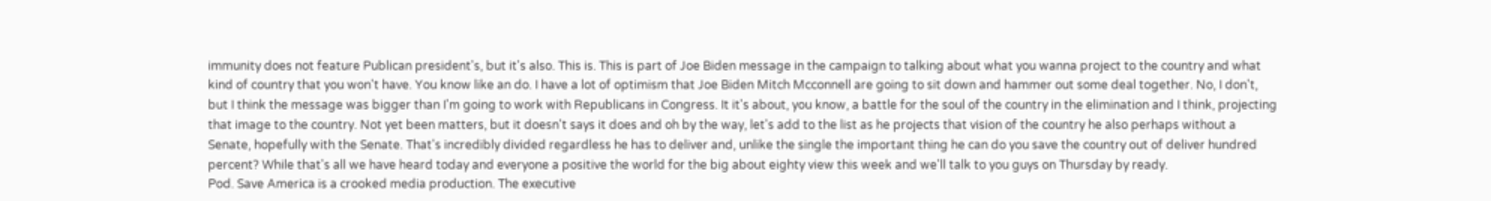immunity does not feature Publican president's, but it's also. This is. This is part of Joe Biden message in the campaign to talking about what you wanna project to the country and what kind of country that you won't have. You know like an do. I have a lot of optimism that Joe Biden Mitch Mcconnell are going to sit down and hammer out some deal together. No, I don't, but I think the message was bigger than I'm going to work with Republicans in Congress. It it's about, you know, a battle for the soul of the country in the elimination and I think, projecting that image to the country. Not yet been matters, but it doesn't says it does and oh by the way, let's add to the list as he projects that vision of the country he also perhaps without a Senate, hopefully with the Senate. That's incredibly divided regardless he has to deliver and, unlike the single the important thing he can do you save the country out of deliver hundred percent? While that's all we have heard today and everyone a positive the world for the big about eighty view this week and we'll talk to you guys on Thursday by ready.
Pod. Save America is a crooked media production. The executive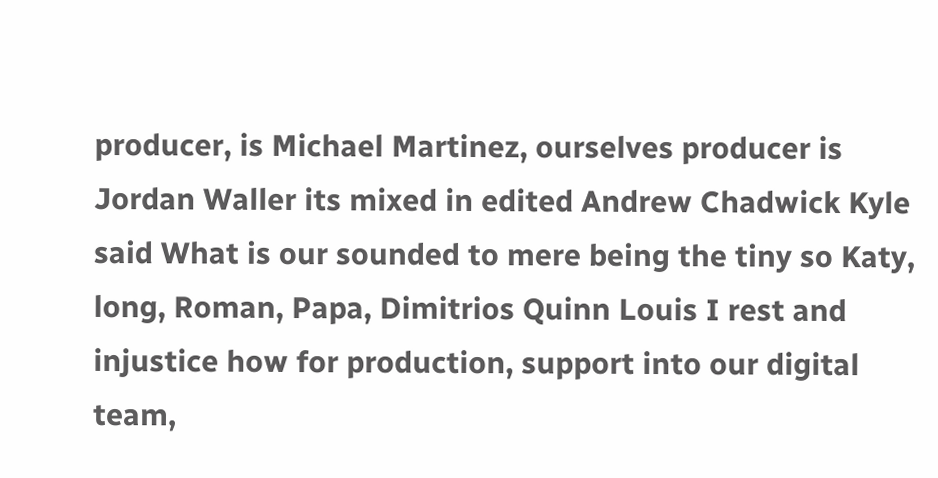producer, is Michael Martinez, ourselves producer is Jordan Waller its mixed in edited Andrew Chadwick Kyle said What is our sounded to mere being the tiny so Katy, long, Roman, Papa, Dimitrios Quinn Louis I rest and injustice how for production, support into our digital team,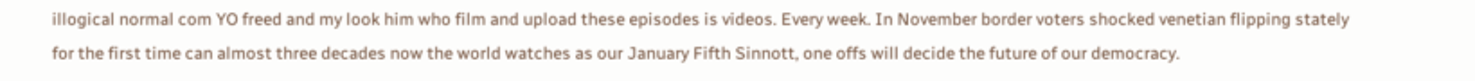illogical normal com YO freed and my look him who film and upload these episodes is videos. Every week. In November border voters shocked venetian flipping stately for the first time can almost three decades now the world watches as our January Fifth Sinnott, one offs will decide the future of our democracy.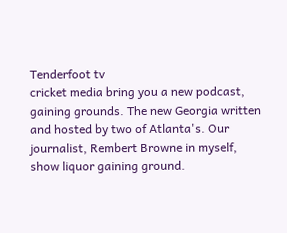Tenderfoot tv
cricket media bring you a new podcast, gaining grounds. The new Georgia written and hosted by two of Atlanta's. Our journalist, Rembert Browne in myself, show liquor gaining ground.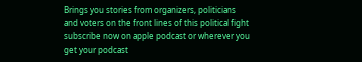Brings you stories from organizers, politicians and voters on the front lines of this political fight subscribe now on apple podcast or wherever you get your podcast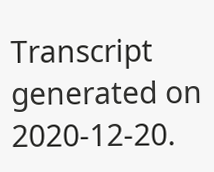Transcript generated on 2020-12-20.